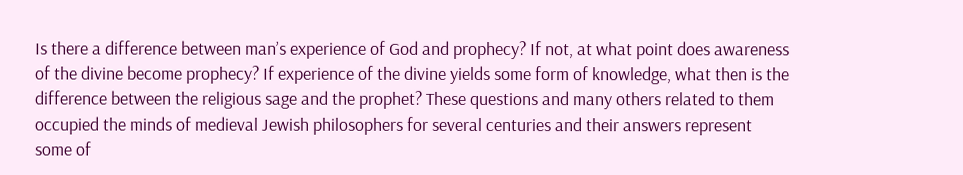Is there a difference between man’s experience of God and prophecy? If not, at what point does awareness of the divine become prophecy? If experience of the divine yields some form of knowledge, what then is the difference between the religious sage and the prophet? These questions and many others related to them occupied the minds of medieval Jewish philosophers for several centuries and their answers represent some of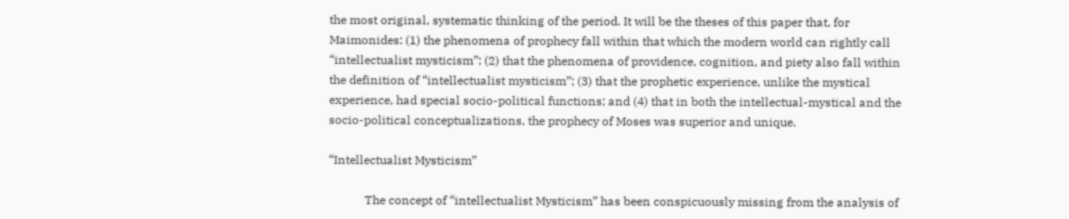the most original, systematic thinking of the period. It will be the theses of this paper that, for Maimonides: (1) the phenomena of prophecy fall within that which the modern world can rightly call “intellectualist mysticism”; (2) that the phenomena of providence, cognition, and piety also fall within the definition of “intellectualist mysticism”; (3) that the prophetic experience, unlike the mystical experience, had special socio-political functions; and (4) that in both the intellectual-mystical and the socio-political conceptualizations, the prophecy of Moses was superior and unique.

“Intellectualist Mysticism”

            The concept of “intellectualist Mysticism” has been conspicuously missing from the analysis of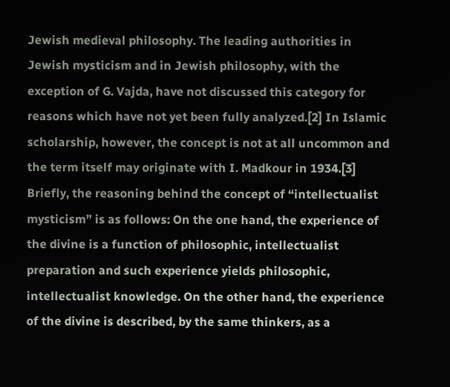Jewish medieval philosophy. The leading authorities in Jewish mysticism and in Jewish philosophy, with the exception of G. Vajda, have not discussed this category for reasons which have not yet been fully analyzed.[2] In Islamic scholarship, however, the concept is not at all uncommon and the term itself may originate with I. Madkour in 1934.[3] Briefly, the reasoning behind the concept of “intellectualist mysticism” is as follows: On the one hand, the experience of the divine is a function of philosophic, intellectualist preparation and such experience yields philosophic, intellectualist knowledge. On the other hand, the experience of the divine is described, by the same thinkers, as a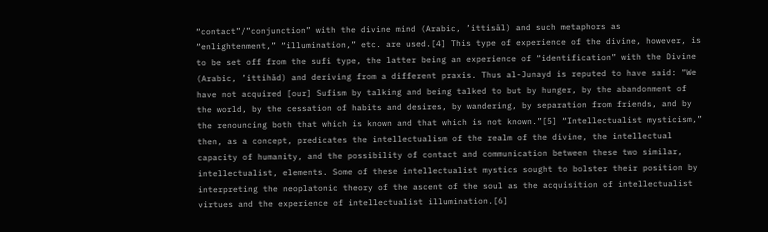“contact”/”conjunction” with the divine mind (Arabic, ’ittisāl) and such metaphors as “enlightenment,” “illumination,” etc. are used.[4] This type of experience of the divine, however, is to be set off from the sufi type, the latter being an experience of “identification” with the Divine (Arabic, ’ittihād) and deriving from a different praxis. Thus al-Junayd is reputed to have said: “We have not acquired [our] Sufism by talking and being talked to but by hunger, by the abandonment of the world, by the cessation of habits and desires, by wandering, by separation from friends, and by the renouncing both that which is known and that which is not known.”[5] “Intellectualist mysticism,” then, as a concept, predicates the intellectualism of the realm of the divine, the intellectual capacity of humanity, and the possibility of contact and communication between these two similar, intellectualist, elements. Some of these intellectualist mystics sought to bolster their position by interpreting the neoplatonic theory of the ascent of the soul as the acquisition of intellectualist virtues and the experience of intellectualist illumination.[6]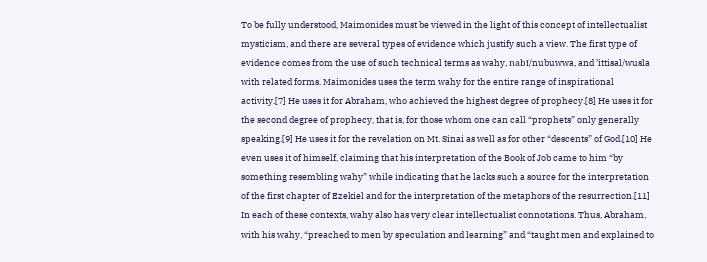To be fully understood, Maimonides must be viewed in the light of this concept of intellectualist mysticism, and there are several types of evidence which justify such a view. The first type of evidence comes from the use of such technical terms as wahy, nabī/nubuwwa, and ’ittisal/wusla with related forms. Maimonides uses the term wahy for the entire range of inspirational activity.[7] He uses it for Abraham, who achieved the highest degree of prophecy.[8] He uses it for the second degree of prophecy, that is, for those whom one can call “prophets” only generally speaking.[9] He uses it for the revelation on Mt. Sinai as well as for other “descents” of God.[10] He even uses it of himself, claiming that his interpretation of the Book of Job came to him “by something resembling wahy” while indicating that he lacks such a source for the interpretation of the first chapter of Ezekiel and for the interpretation of the metaphors of the resurrection.[11] In each of these contexts, wahy also has very clear intellectualist connotations. Thus, Abraham, with his wahy, “preached to men by speculation and learning” and “taught men and explained to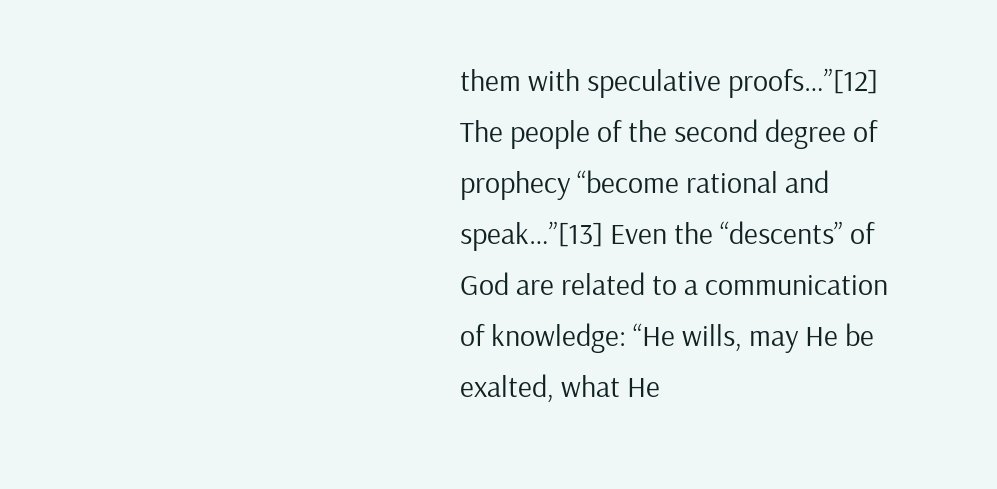them with speculative proofs…”[12] The people of the second degree of prophecy “become rational and speak…”[13] Even the “descents” of God are related to a communication of knowledge: “He wills, may He be exalted, what He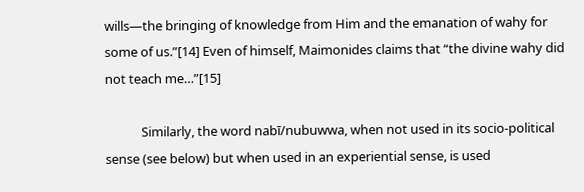wills—the bringing of knowledge from Him and the emanation of wahy for some of us.”[14] Even of himself, Maimonides claims that “the divine wahy did not teach me…”[15]

            Similarly, the word nabī/nubuwwa, when not used in its socio-political sense (see below) but when used in an experiential sense, is used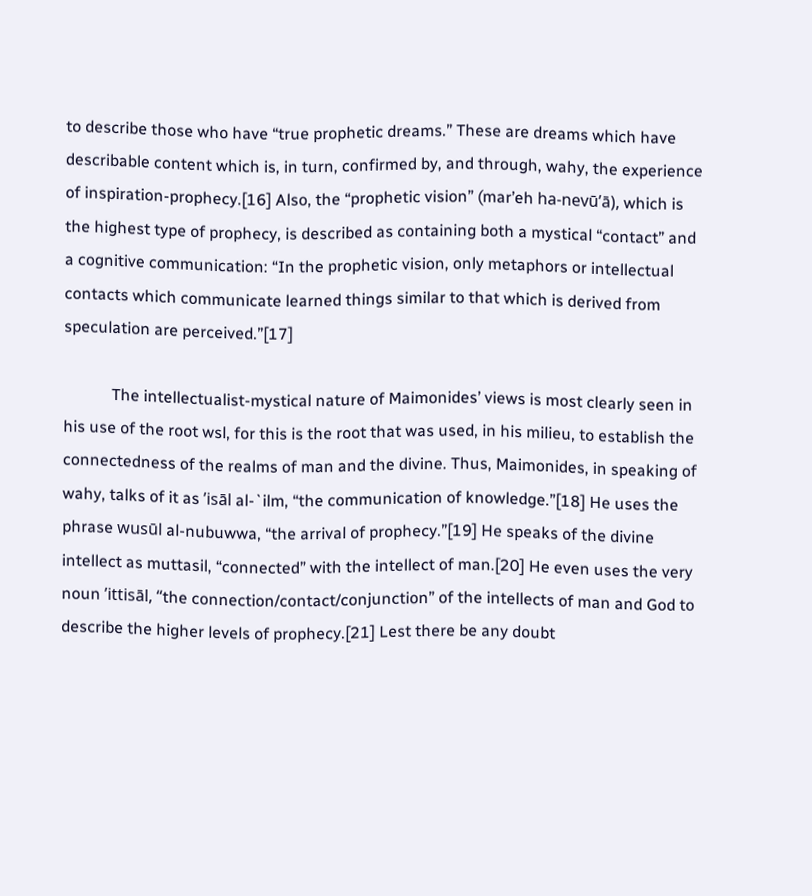to describe those who have “true prophetic dreams.” These are dreams which have describable content which is, in turn, confirmed by, and through, wahy, the experience of inspiration-prophecy.[16] Also, the “prophetic vision” (mar’eh ha-nevū’ā), which is the highest type of prophecy, is described as containing both a mystical “contact” and a cognitive communication: “In the prophetic vision, only metaphors or intellectual contacts which communicate learned things similar to that which is derived from speculation are perceived.”[17]

            The intellectualist-mystical nature of Maimonides’ views is most clearly seen in his use of the root wsl, for this is the root that was used, in his milieu, to establish the connectedness of the realms of man and the divine. Thus, Maimonides, in speaking of wahy, talks of it as ’isāl al-`ilm, “the communication of knowledge.”[18] He uses the phrase wusūl al-nubuwwa, “the arrival of prophecy.”[19] He speaks of the divine intellect as muttasil, “connected” with the intellect of man.[20] He even uses the very noun ’ittisāl, “the connection/contact/conjunction” of the intellects of man and God to describe the higher levels of prophecy.[21] Lest there be any doubt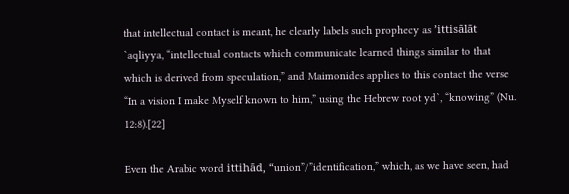that intellectual contact is meant, he clearly labels such prophecy as ’ittisālāt `aqliyya, “intellectual contacts which communicate learned things similar to that which is derived from speculation,” and Maimonides applies to this contact the verse “In a vision I make Myself known to him,” using the Hebrew root yd`, “knowing” (Nu. 12:8).[22]

Even the Arabic word ittihād, “union”/”identification,” which, as we have seen, had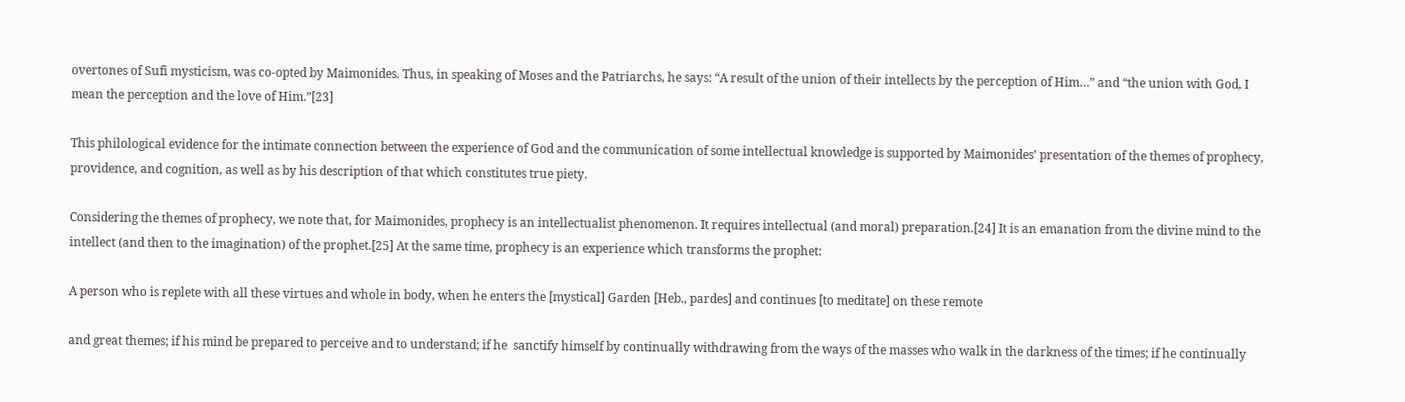overtones of Sufi mysticism, was co-opted by Maimonides. Thus, in speaking of Moses and the Patriarchs, he says: “A result of the union of their intellects by the perception of Him…” and “the union with God, I mean the perception and the love of Him.”[23]

This philological evidence for the intimate connection between the experience of God and the communication of some intellectual knowledge is supported by Maimonides’ presentation of the themes of prophecy, providence, and cognition, as well as by his description of that which constitutes true piety.

Considering the themes of prophecy, we note that, for Maimonides, prophecy is an intellectualist phenomenon. It requires intellectual (and moral) preparation.[24] It is an emanation from the divine mind to the intellect (and then to the imagination) of the prophet.[25] At the same time, prophecy is an experience which transforms the prophet:

A person who is replete with all these virtues and whole in body, when he enters the [mystical] Garden [Heb., pardes] and continues [to meditate] on these remote

and great themes; if his mind be prepared to perceive and to understand; if he  sanctify himself by continually withdrawing from the ways of the masses who walk in the darkness of the times; if he continually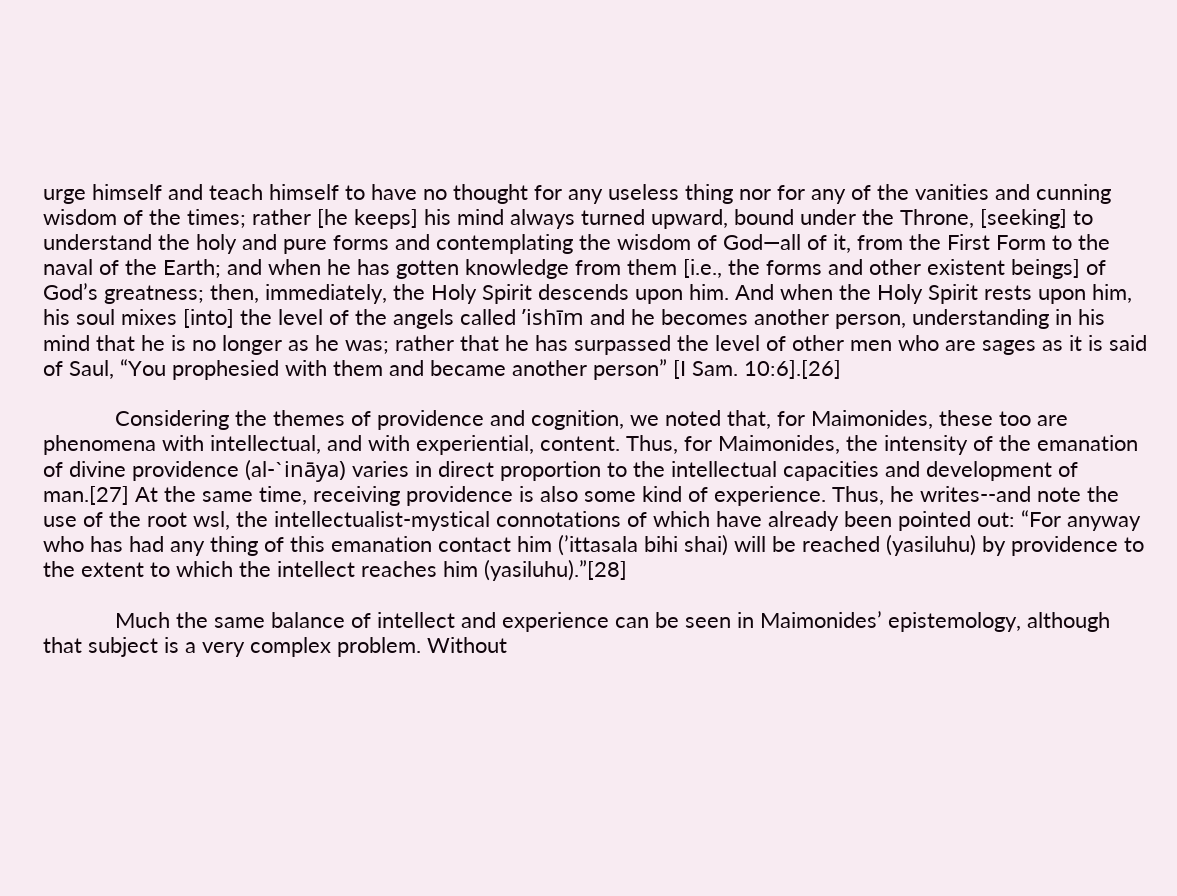urge himself and teach himself to have no thought for any useless thing nor for any of the vanities and cunning wisdom of the times; rather [he keeps] his mind always turned upward, bound under the Throne, [seeking] to understand the holy and pure forms and contemplating the wisdom of God—all of it, from the First Form to the naval of the Earth; and when he has gotten knowledge from them [i.e., the forms and other existent beings] of God’s greatness; then, immediately, the Holy Spirit descends upon him. And when the Holy Spirit rests upon him, his soul mixes [into] the level of the angels called ’ishīm and he becomes another person, understanding in his mind that he is no longer as he was; rather that he has surpassed the level of other men who are sages as it is said of Saul, “You prophesied with them and became another person” [I Sam. 10:6].[26]

            Considering the themes of providence and cognition, we noted that, for Maimonides, these too are phenomena with intellectual, and with experiential, content. Thus, for Maimonides, the intensity of the emanation of divine providence (al-`ināya) varies in direct proportion to the intellectual capacities and development of man.[27] At the same time, receiving providence is also some kind of experience. Thus, he writes--and note the use of the root wsl, the intellectualist-mystical connotations of which have already been pointed out: “For anyway who has had any thing of this emanation contact him (’ittasala bihi shai) will be reached (yasiluhu) by providence to the extent to which the intellect reaches him (yasiluhu).”[28]

            Much the same balance of intellect and experience can be seen in Maimonides’ epistemology, although that subject is a very complex problem. Without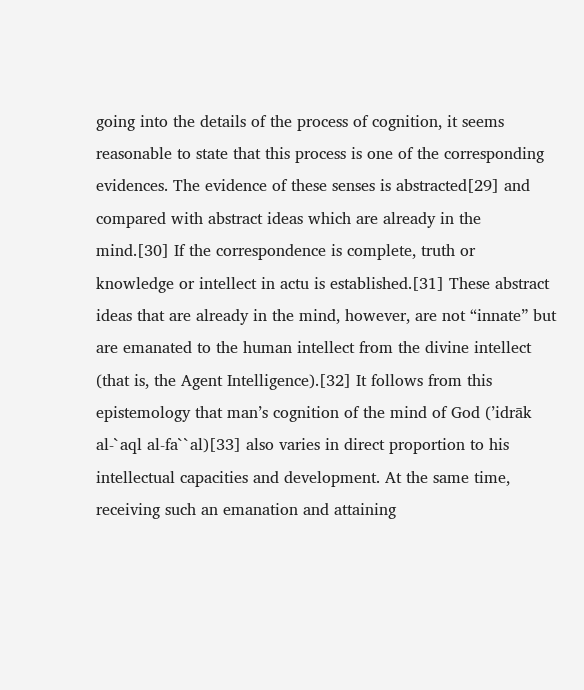going into the details of the process of cognition, it seems reasonable to state that this process is one of the corresponding evidences. The evidence of these senses is abstracted[29] and compared with abstract ideas which are already in the mind.[30] If the correspondence is complete, truth or knowledge or intellect in actu is established.[31] These abstract ideas that are already in the mind, however, are not “innate” but are emanated to the human intellect from the divine intellect (that is, the Agent Intelligence).[32] It follows from this epistemology that man’s cognition of the mind of God (’idrāk al-`aql al-fa``al)[33] also varies in direct proportion to his intellectual capacities and development. At the same time, receiving such an emanation and attaining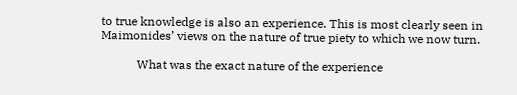to true knowledge is also an experience. This is most clearly seen in Maimonides’ views on the nature of true piety to which we now turn.

            What was the exact nature of the experience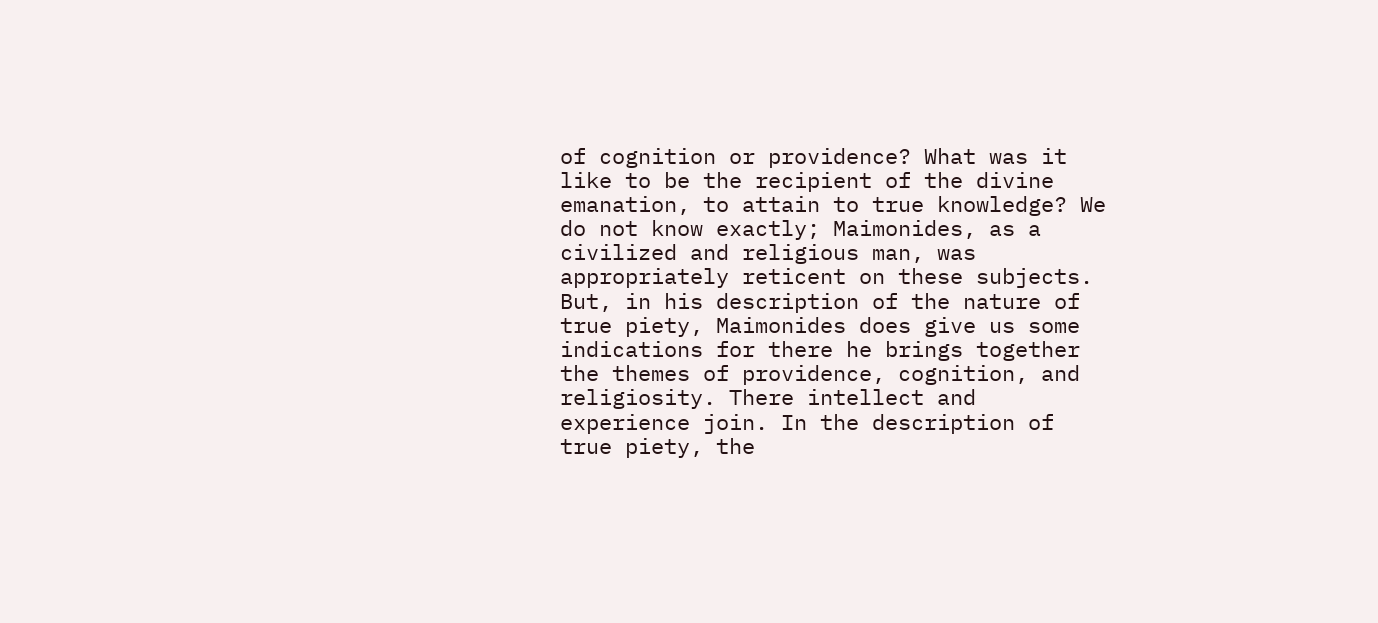of cognition or providence? What was it like to be the recipient of the divine emanation, to attain to true knowledge? We do not know exactly; Maimonides, as a civilized and religious man, was appropriately reticent on these subjects. But, in his description of the nature of true piety, Maimonides does give us some indications for there he brings together the themes of providence, cognition, and religiosity. There intellect and experience join. In the description of true piety, the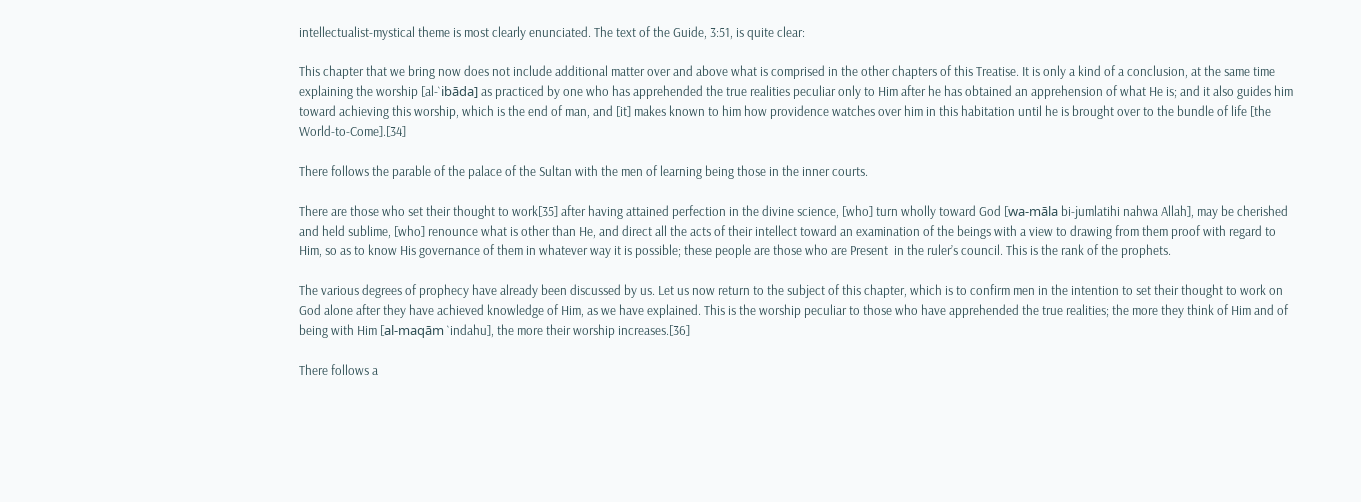intellectualist-mystical theme is most clearly enunciated. The text of the Guide, 3:51, is quite clear:

This chapter that we bring now does not include additional matter over and above what is comprised in the other chapters of this Treatise. It is only a kind of a conclusion, at the same time explaining the worship [al-`ibāda] as practiced by one who has apprehended the true realities peculiar only to Him after he has obtained an apprehension of what He is; and it also guides him toward achieving this worship, which is the end of man, and [it] makes known to him how providence watches over him in this habitation until he is brought over to the bundle of life [the World-to-Come].[34]

There follows the parable of the palace of the Sultan with the men of learning being those in the inner courts.

There are those who set their thought to work[35] after having attained perfection in the divine science, [who] turn wholly toward God [wa-māla bi-jumlatihi nahwa Allah], may be cherished and held sublime, [who] renounce what is other than He, and direct all the acts of their intellect toward an examination of the beings with a view to drawing from them proof with regard to Him, so as to know His governance of them in whatever way it is possible; these people are those who are Present  in the ruler’s council. This is the rank of the prophets.

The various degrees of prophecy have already been discussed by us. Let us now return to the subject of this chapter, which is to confirm men in the intention to set their thought to work on God alone after they have achieved knowledge of Him, as we have explained. This is the worship peculiar to those who have apprehended the true realities; the more they think of Him and of being with Him [al-maqām `indahu], the more their worship increases.[36]

There follows a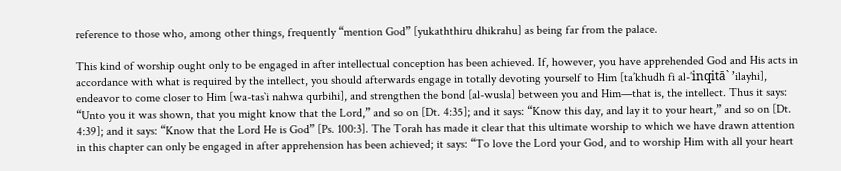reference to those who, among other things, frequently “mention God” [yukaththiru dhikrahu] as being far from the palace.

This kind of worship ought only to be engaged in after intellectual conception has been achieved. If, however, you have apprehended God and His acts in accordance with what is required by the intellect, you should afterwards engage in totally devoting yourself to Him [ta’khudh fi al-’inqitā` ’ilayhi], endeavor to come closer to Him [wa-tas`i nahwa qurbihi], and strengthen the bond [al-wusla] between you and Him—that is, the intellect. Thus it says: “Unto you it was shown, that you might know that the Lord,” and so on [Dt. 4:35]; and it says: “Know this day, and lay it to your heart,” and so on [Dt. 4:39]; and it says: “Know that the Lord He is God” [Ps. 100:3]. The Torah has made it clear that this ultimate worship to which we have drawn attention in this chapter can only be engaged in after apprehension has been achieved; it says: “To love the Lord your God, and to worship Him with all your heart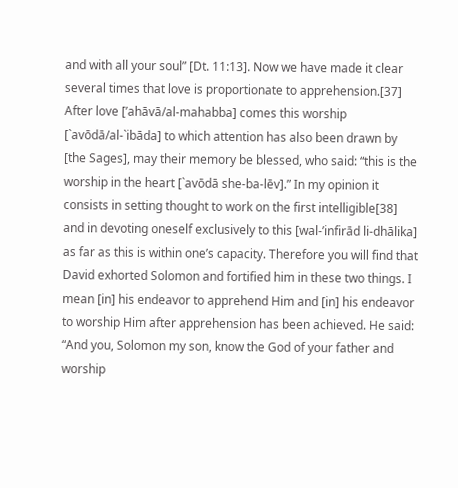and with all your soul” [Dt. 11:13]. Now we have made it clear several times that love is proportionate to apprehension.[37] After love [’ahāvā/al-mahabba] comes this worship [`avōdā/al-`ibāda] to which attention has also been drawn by [the Sages], may their memory be blessed, who said: “this is the worship in the heart [`avōdā she-ba-lēv].” In my opinion it consists in setting thought to work on the first intelligible[38] and in devoting oneself exclusively to this [wal-’infirād li-dhālika] as far as this is within one’s capacity. Therefore you will find that David exhorted Solomon and fortified him in these two things. I mean [in] his endeavor to apprehend Him and [in] his endeavor to worship Him after apprehension has been achieved. He said: “And you, Solomon my son, know the God of your father and worship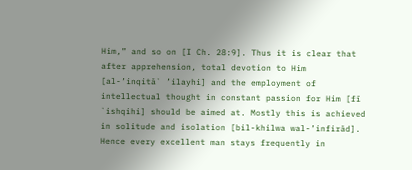Him,” and so on [I Ch. 28:9]. Thus it is clear that after apprehension, total devotion to Him [al-’inqitā` ’ilayhi] and the employment of intellectual thought in constant passion for Him [fī `ishqihi] should be aimed at. Mostly this is achieved in solitude and isolation [bil-khilwa wal-’infirād]. Hence every excellent man stays frequently in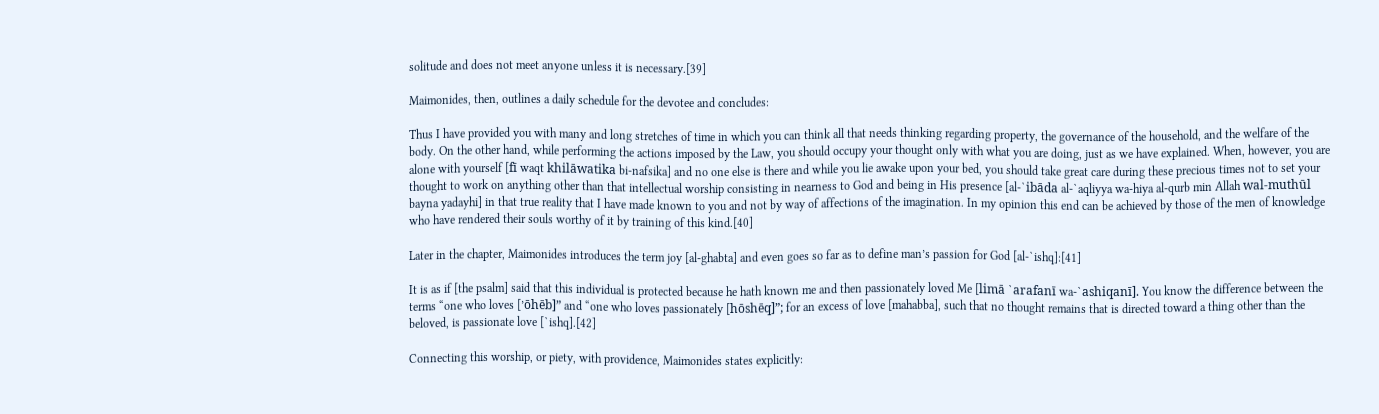solitude and does not meet anyone unless it is necessary.[39]

Maimonides, then, outlines a daily schedule for the devotee and concludes:

Thus I have provided you with many and long stretches of time in which you can think all that needs thinking regarding property, the governance of the household, and the welfare of the body. On the other hand, while performing the actions imposed by the Law, you should occupy your thought only with what you are doing, just as we have explained. When, however, you are alone with yourself [fī waqt khilāwatika bi-nafsika] and no one else is there and while you lie awake upon your bed, you should take great care during these precious times not to set your thought to work on anything other than that intellectual worship consisting in nearness to God and being in His presence [al-`ibāda al-`aqliyya wa-hiya al-qurb min Allah wal-muthūl bayna yadayhi] in that true reality that I have made known to you and not by way of affections of the imagination. In my opinion this end can be achieved by those of the men of knowledge who have rendered their souls worthy of it by training of this kind.[40]

Later in the chapter, Maimonides introduces the term joy [al-ghabta] and even goes so far as to define man’s passion for God [al-`ishq]:[41]

It is as if [the psalm] said that this individual is protected because he hath known me and then passionately loved Me [limā `arafanī wa-`ashiqanī]. You know the difference between the terms “one who loves [’ōhēb]” and “one who loves passionately [hōshēq]”; for an excess of love [mahabba], such that no thought remains that is directed toward a thing other than the beloved, is passionate love [`ishq].[42]

Connecting this worship, or piety, with providence, Maimonides states explicitly: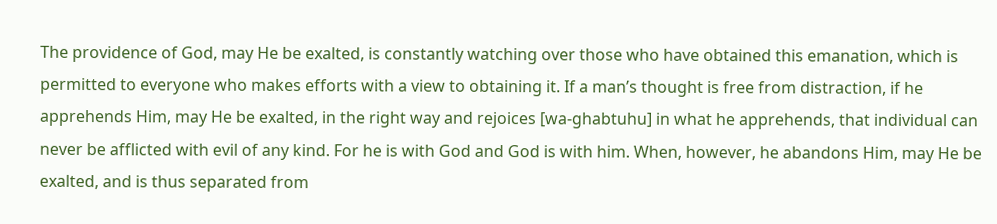The providence of God, may He be exalted, is constantly watching over those who have obtained this emanation, which is permitted to everyone who makes efforts with a view to obtaining it. If a man’s thought is free from distraction, if he apprehends Him, may He be exalted, in the right way and rejoices [wa-ghabtuhu] in what he apprehends, that individual can never be afflicted with evil of any kind. For he is with God and God is with him. When, however, he abandons Him, may He be exalted, and is thus separated from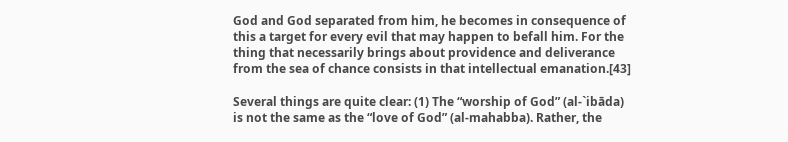God and God separated from him, he becomes in consequence of this a target for every evil that may happen to befall him. For the thing that necessarily brings about providence and deliverance from the sea of chance consists in that intellectual emanation.[43]

Several things are quite clear: (1) The “worship of God” (al-`ibāda) is not the same as the “love of God” (al-mahabba). Rather, the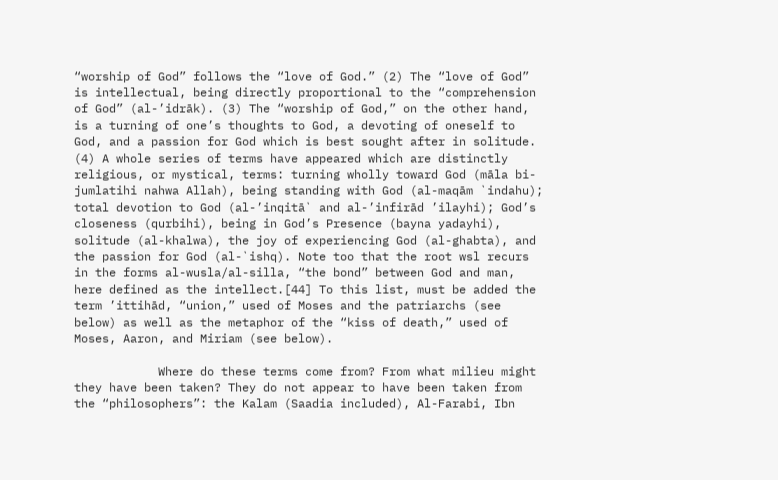“worship of God” follows the “love of God.” (2) The “love of God” is intellectual, being directly proportional to the “comprehension of God” (al-’idrāk). (3) The “worship of God,” on the other hand, is a turning of one’s thoughts to God, a devoting of oneself to God, and a passion for God which is best sought after in solitude. (4) A whole series of terms have appeared which are distinctly religious, or mystical, terms: turning wholly toward God (māla bi-jumlatihi nahwa Allah), being standing with God (al-maqām `indahu); total devotion to God (al-’inqitā` and al-’infirād ’ilayhi); God’s closeness (qurbihi), being in God’s Presence (bayna yadayhi), solitude (al-khalwa), the joy of experiencing God (al-ghabta), and the passion for God (al-`ishq). Note too that the root wsl recurs in the forms al-wusla/al-silla, “the bond” between God and man, here defined as the intellect.[44] To this list, must be added the term ’ittihād, “union,” used of Moses and the patriarchs (see below) as well as the metaphor of the “kiss of death,” used of Moses, Aaron, and Miriam (see below).

            Where do these terms come from? From what milieu might they have been taken? They do not appear to have been taken from the “philosophers”: the Kalam (Saadia included), Al-Farabi, Ibn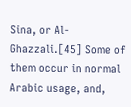Sina, or Al-Ghazzali.[45] Some of them occur in normal Arabic usage, and,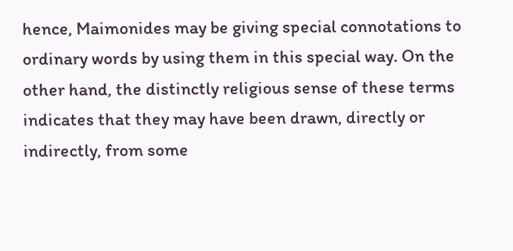hence, Maimonides may be giving special connotations to ordinary words by using them in this special way. On the other hand, the distinctly religious sense of these terms indicates that they may have been drawn, directly or indirectly, from some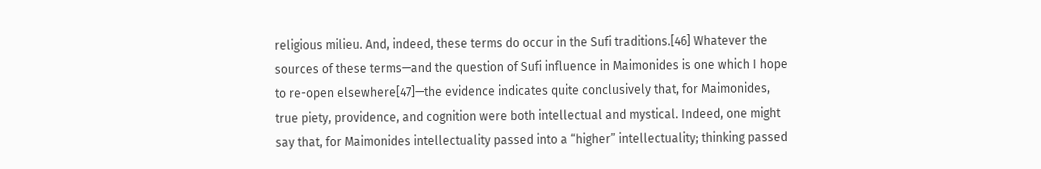religious milieu. And, indeed, these terms do occur in the Sufi traditions.[46] Whatever the sources of these terms—and the question of Sufi influence in Maimonides is one which I hope to re-open elsewhere[47]—the evidence indicates quite conclusively that, for Maimonides, true piety, providence, and cognition were both intellectual and mystical. Indeed, one might say that, for Maimonides intellectuality passed into a “higher” intellectuality; thinking passed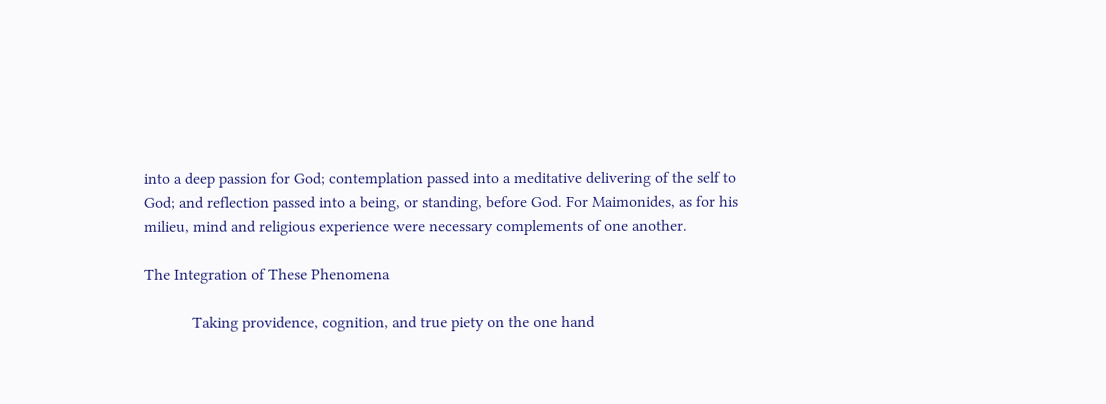into a deep passion for God; contemplation passed into a meditative delivering of the self to God; and reflection passed into a being, or standing, before God. For Maimonides, as for his milieu, mind and religious experience were necessary complements of one another.

The Integration of These Phenomena

            Taking providence, cognition, and true piety on the one hand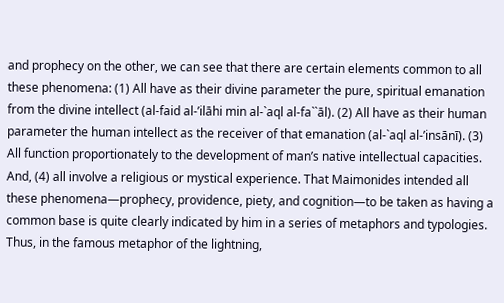and prophecy on the other, we can see that there are certain elements common to all these phenomena: (1) All have as their divine parameter the pure, spiritual emanation from the divine intellect (al-faid al-’ilāhi min al-`aql al-fa``āl). (2) All have as their human parameter the human intellect as the receiver of that emanation (al-`aql al-’insānī). (3) All function proportionately to the development of man’s native intellectual capacities. And, (4) all involve a religious or mystical experience. That Maimonides intended all these phenomena—prophecy, providence, piety, and cognition—to be taken as having a common base is quite clearly indicated by him in a series of metaphors and typologies. Thus, in the famous metaphor of the lightning,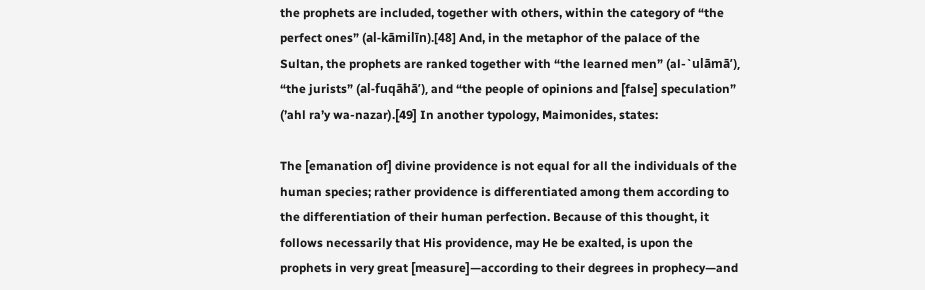the prophets are included, together with others, within the category of “the perfect ones” (al-kāmilīn).[48] And, in the metaphor of the palace of the Sultan, the prophets are ranked together with “the learned men” (al-`ulāmā’), “the jurists” (al-fuqāhā’), and “the people of opinions and [false] speculation” (’ahl ra’y wa-nazar).[49] In another typology, Maimonides, states:

The [emanation of] divine providence is not equal for all the individuals of the human species; rather providence is differentiated among them according to the differentiation of their human perfection. Because of this thought, it follows necessarily that His providence, may He be exalted, is upon the prophets in very great [measure]—according to their degrees in prophecy—and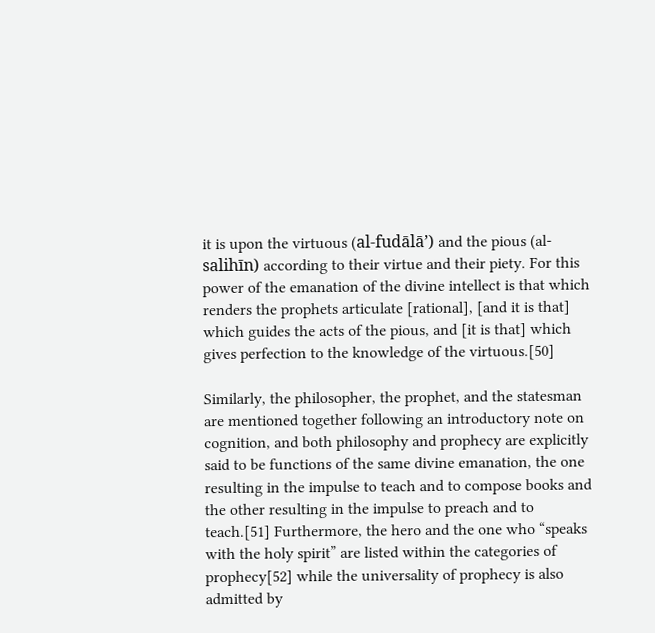it is upon the virtuous (al-fudālā’) and the pious (al-salihīn) according to their virtue and their piety. For this power of the emanation of the divine intellect is that which renders the prophets articulate [rational], [and it is that] which guides the acts of the pious, and [it is that] which gives perfection to the knowledge of the virtuous.[50]

Similarly, the philosopher, the prophet, and the statesman are mentioned together following an introductory note on cognition, and both philosophy and prophecy are explicitly said to be functions of the same divine emanation, the one resulting in the impulse to teach and to compose books and the other resulting in the impulse to preach and to teach.[51] Furthermore, the hero and the one who “speaks with the holy spirit” are listed within the categories of prophecy[52] while the universality of prophecy is also admitted by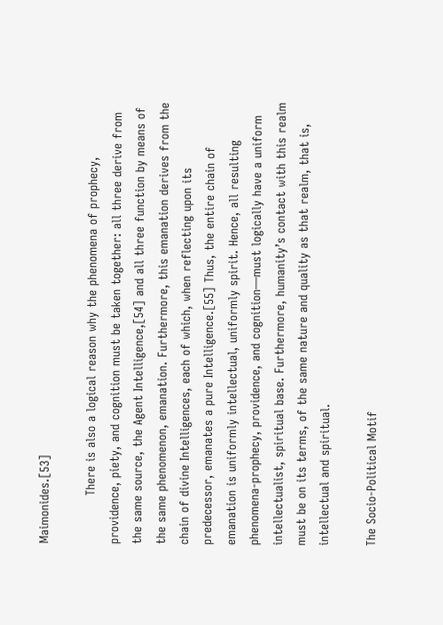Maimonides.[53]

            There is also a logical reason why the phenomena of prophecy, providence, piety, and cognition must be taken together: all three derive from the same source, the Agent Intelligence,[54] and all three function by means of the same phenomenon, emanation. Furthermore, this emanation derives from the chain of divine Intelligences, each of which, when reflecting upon its predecessor, emanates a pure Intelligence.[55] Thus, the entire chain of emanation is uniformly intellectual, uniformly spirit. Hence, all resulting phenomena-prophecy, providence, and cognition—must logically have a uniform intellectualist, spiritual base. Furthermore, humanity’s contact with this realm must be on its terms, of the same nature and quality as that realm, that is, intellectual and spiritual.

The Socio-Political Motif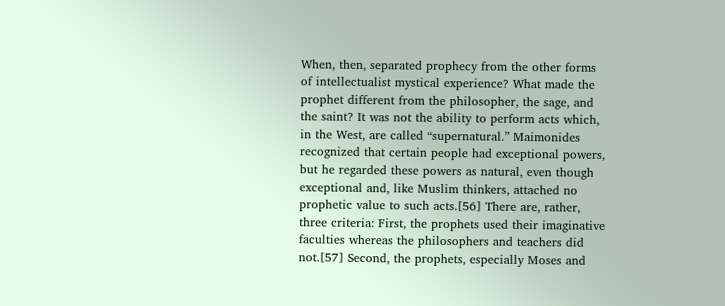When, then, separated prophecy from the other forms of intellectualist mystical experience? What made the prophet different from the philosopher, the sage, and the saint? It was not the ability to perform acts which, in the West, are called “supernatural.” Maimonides recognized that certain people had exceptional powers, but he regarded these powers as natural, even though exceptional and, like Muslim thinkers, attached no prophetic value to such acts.[56] There are, rather, three criteria: First, the prophets used their imaginative faculties whereas the philosophers and teachers did not.[57] Second, the prophets, especially Moses and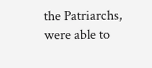the Patriarchs, were able to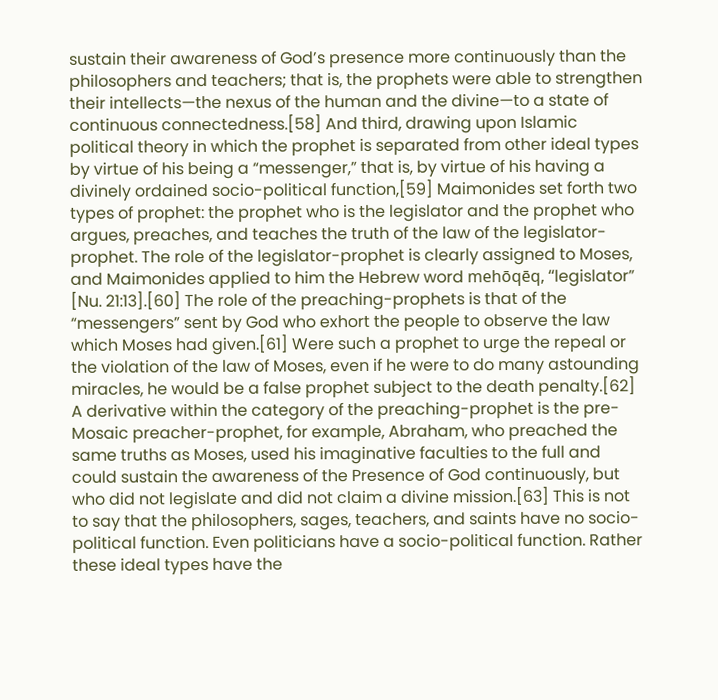sustain their awareness of God’s presence more continuously than the philosophers and teachers; that is, the prophets were able to strengthen their intellects—the nexus of the human and the divine—to a state of continuous connectedness.[58] And third, drawing upon Islamic political theory in which the prophet is separated from other ideal types by virtue of his being a “messenger,” that is, by virtue of his having a divinely ordained socio-political function,[59] Maimonides set forth two types of prophet: the prophet who is the legislator and the prophet who argues, preaches, and teaches the truth of the law of the legislator-prophet. The role of the legislator-prophet is clearly assigned to Moses, and Maimonides applied to him the Hebrew word mehōqēq, “legislator” [Nu. 21:13].[60] The role of the preaching-prophets is that of the “messengers” sent by God who exhort the people to observe the law which Moses had given.[61] Were such a prophet to urge the repeal or the violation of the law of Moses, even if he were to do many astounding miracles, he would be a false prophet subject to the death penalty.[62] A derivative within the category of the preaching-prophet is the pre-Mosaic preacher-prophet, for example, Abraham, who preached the same truths as Moses, used his imaginative faculties to the full and could sustain the awareness of the Presence of God continuously, but who did not legislate and did not claim a divine mission.[63] This is not to say that the philosophers, sages, teachers, and saints have no socio-political function. Even politicians have a socio-political function. Rather these ideal types have the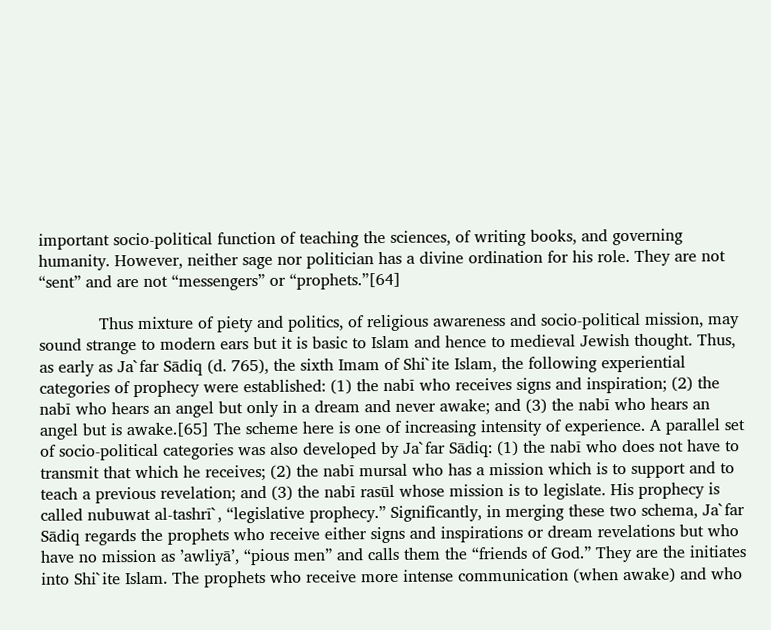important socio-political function of teaching the sciences, of writing books, and governing humanity. However, neither sage nor politician has a divine ordination for his role. They are not “sent” and are not “messengers” or “prophets.”[64]

            Thus mixture of piety and politics, of religious awareness and socio-political mission, may sound strange to modern ears but it is basic to Islam and hence to medieval Jewish thought. Thus, as early as Ja`far Sādiq (d. 765), the sixth Imam of Shi`ite Islam, the following experiential categories of prophecy were established: (1) the nabī who receives signs and inspiration; (2) the nabī who hears an angel but only in a dream and never awake; and (3) the nabī who hears an angel but is awake.[65] The scheme here is one of increasing intensity of experience. A parallel set of socio-political categories was also developed by Ja`far Sādiq: (1) the nabī who does not have to transmit that which he receives; (2) the nabī mursal who has a mission which is to support and to teach a previous revelation; and (3) the nabī rasūl whose mission is to legislate. His prophecy is called nubuwat al-tashrī`, “legislative prophecy.” Significantly, in merging these two schema, Ja`far Sādiq regards the prophets who receive either signs and inspirations or dream revelations but who have no mission as ’awliyā’, “pious men” and calls them the “friends of God.” They are the initiates into Shi`ite Islam. The prophets who receive more intense communication (when awake) and who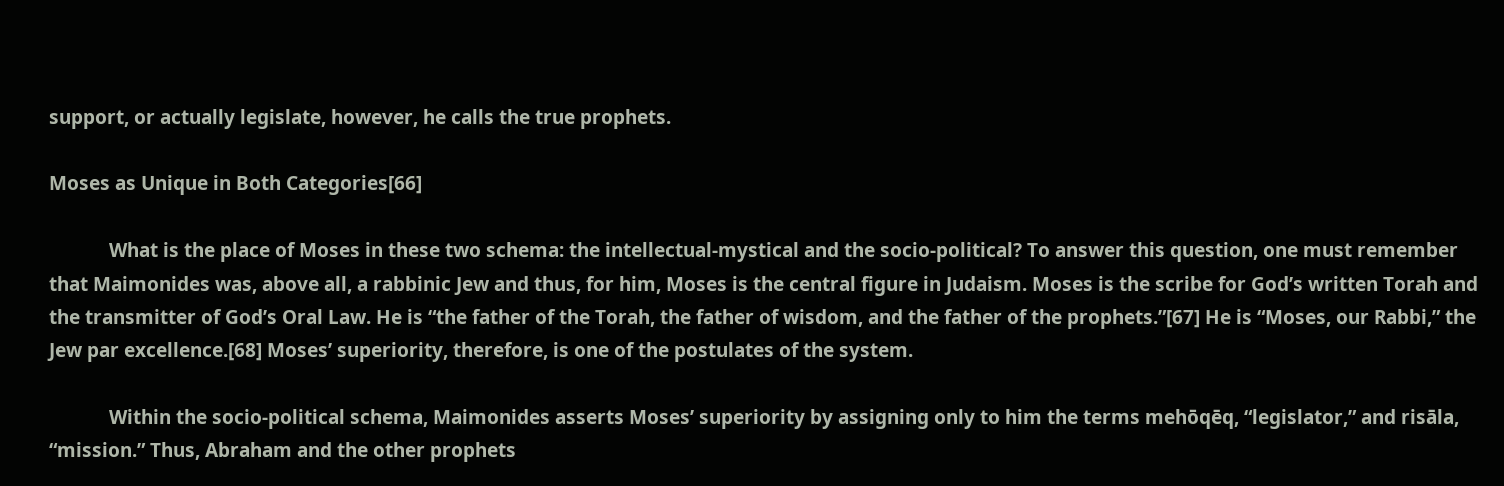support, or actually legislate, however, he calls the true prophets.

Moses as Unique in Both Categories[66]

            What is the place of Moses in these two schema: the intellectual-mystical and the socio-political? To answer this question, one must remember that Maimonides was, above all, a rabbinic Jew and thus, for him, Moses is the central figure in Judaism. Moses is the scribe for God’s written Torah and the transmitter of God’s Oral Law. He is “the father of the Torah, the father of wisdom, and the father of the prophets.”[67] He is “Moses, our Rabbi,” the Jew par excellence.[68] Moses’ superiority, therefore, is one of the postulates of the system.

            Within the socio-political schema, Maimonides asserts Moses’ superiority by assigning only to him the terms mehōqēq, “legislator,” and risāla, “mission.” Thus, Abraham and the other prophets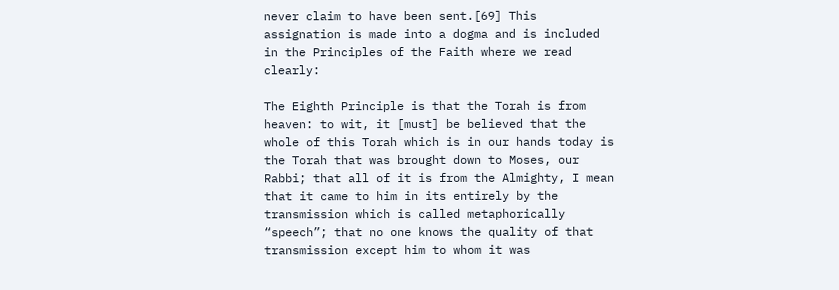never claim to have been sent.[69] This assignation is made into a dogma and is included in the Principles of the Faith where we read clearly:

The Eighth Principle is that the Torah is from heaven: to wit, it [must] be believed that the whole of this Torah which is in our hands today is the Torah that was brought down to Moses, our Rabbi; that all of it is from the Almighty, I mean that it came to him in its entirely by the transmission which is called metaphorically “speech”; that no one knows the quality of that transmission except him to whom it was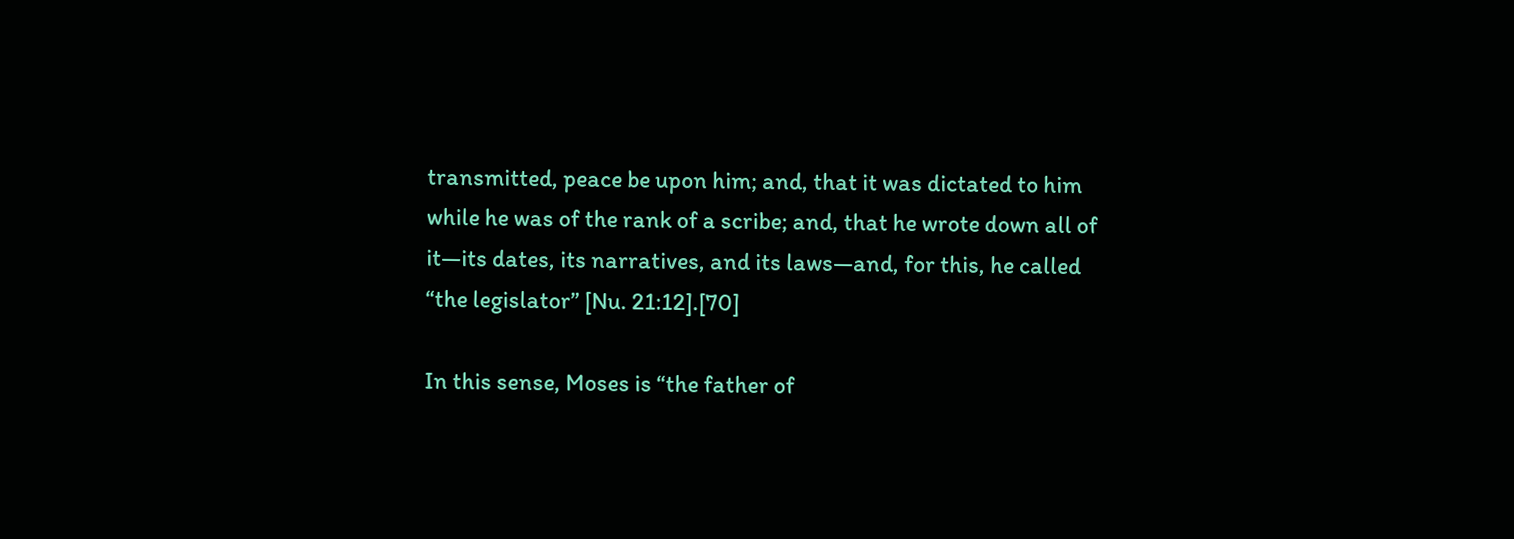transmitted, peace be upon him; and, that it was dictated to him while he was of the rank of a scribe; and, that he wrote down all of it—its dates, its narratives, and its laws—and, for this, he called “the legislator” [Nu. 21:12].[70]

In this sense, Moses is “the father of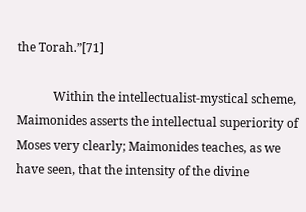the Torah.”[71]

            Within the intellectualist-mystical scheme, Maimonides asserts the intellectual superiority of Moses very clearly; Maimonides teaches, as we have seen, that the intensity of the divine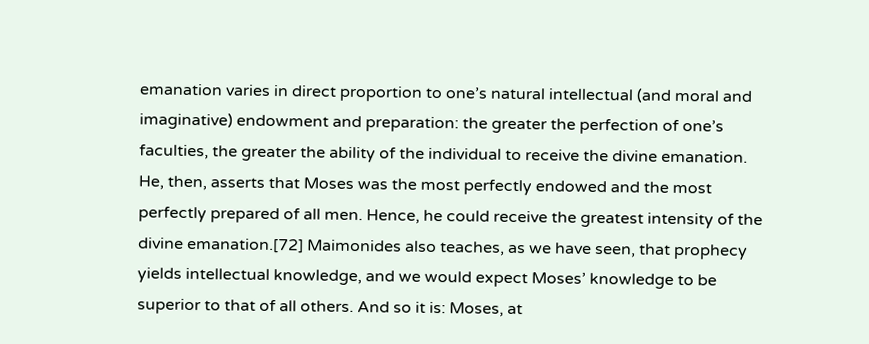emanation varies in direct proportion to one’s natural intellectual (and moral and imaginative) endowment and preparation: the greater the perfection of one’s faculties, the greater the ability of the individual to receive the divine emanation. He, then, asserts that Moses was the most perfectly endowed and the most perfectly prepared of all men. Hence, he could receive the greatest intensity of the divine emanation.[72] Maimonides also teaches, as we have seen, that prophecy yields intellectual knowledge, and we would expect Moses’ knowledge to be superior to that of all others. And so it is: Moses, at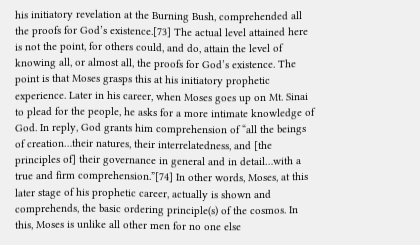his initiatory revelation at the Burning Bush, comprehended all the proofs for God’s existence.[73] The actual level attained here is not the point, for others could, and do, attain the level of knowing all, or almost all, the proofs for God’s existence. The point is that Moses grasps this at his initiatory prophetic experience. Later in his career, when Moses goes up on Mt. Sinai to plead for the people, he asks for a more intimate knowledge of God. In reply, God grants him comprehension of “all the beings of creation…their natures, their interrelatedness, and [the principles of] their governance in general and in detail…with a true and firm comprehension.”[74] In other words, Moses, at this later stage of his prophetic career, actually is shown and comprehends, the basic ordering principle(s) of the cosmos. In this, Moses is unlike all other men for no one else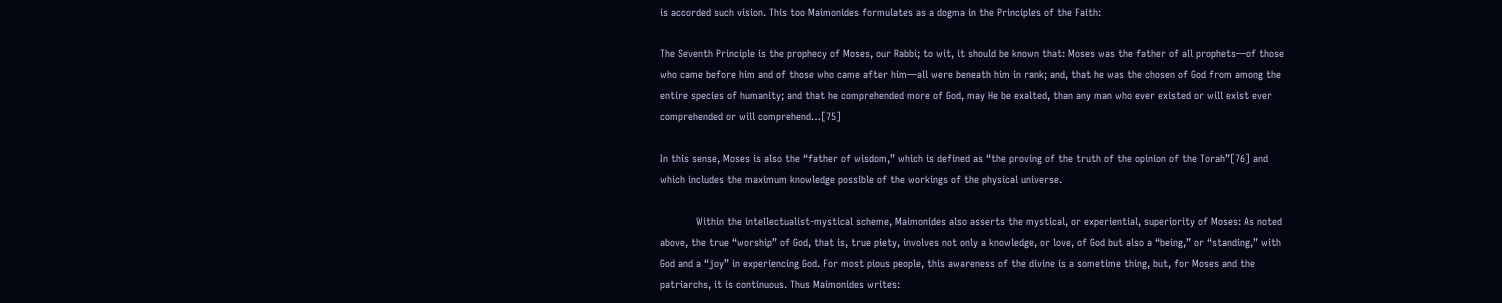is accorded such vision. This too Maimonides formulates as a dogma in the Principles of the Faith:

The Seventh Principle is the prophecy of Moses, our Rabbi; to wit, it should be known that: Moses was the father of all prophets—of those who came before him and of those who came after him—all were beneath him in rank; and, that he was the chosen of God from among the entire species of humanity; and that he comprehended more of God, may He be exalted, than any man who ever existed or will exist ever comprehended or will comprehend…[75]

In this sense, Moses is also the “father of wisdom,” which is defined as “the proving of the truth of the opinion of the Torah”[76] and which includes the maximum knowledge possible of the workings of the physical universe.

            Within the intellectualist-mystical scheme, Maimonides also asserts the mystical, or experiential, superiority of Moses: As noted above, the true “worship” of God, that is, true piety, involves not only a knowledge, or love, of God but also a “being,” or “standing,” with God and a “joy” in experiencing God. For most pious people, this awareness of the divine is a sometime thing, but, for Moses and the patriarchs, it is continuous. Thus Maimonides writes: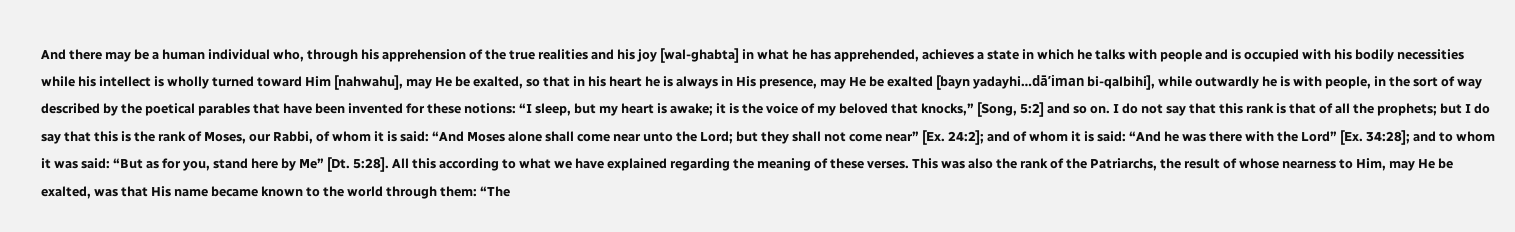And there may be a human individual who, through his apprehension of the true realities and his joy [wal-ghabta] in what he has apprehended, achieves a state in which he talks with people and is occupied with his bodily necessities while his intellect is wholly turned toward Him [nahwahu], may He be exalted, so that in his heart he is always in His presence, may He be exalted [bayn yadayhi…dā’iman bi-qalbihi], while outwardly he is with people, in the sort of way described by the poetical parables that have been invented for these notions: “I sleep, but my heart is awake; it is the voice of my beloved that knocks,” [Song, 5:2] and so on. I do not say that this rank is that of all the prophets; but I do say that this is the rank of Moses, our Rabbi, of whom it is said: “And Moses alone shall come near unto the Lord; but they shall not come near” [Ex. 24:2]; and of whom it is said: “And he was there with the Lord” [Ex. 34:28]; and to whom it was said: “But as for you, stand here by Me” [Dt. 5:28]. All this according to what we have explained regarding the meaning of these verses. This was also the rank of the Patriarchs, the result of whose nearness to Him, may He be exalted, was that His name became known to the world through them: “The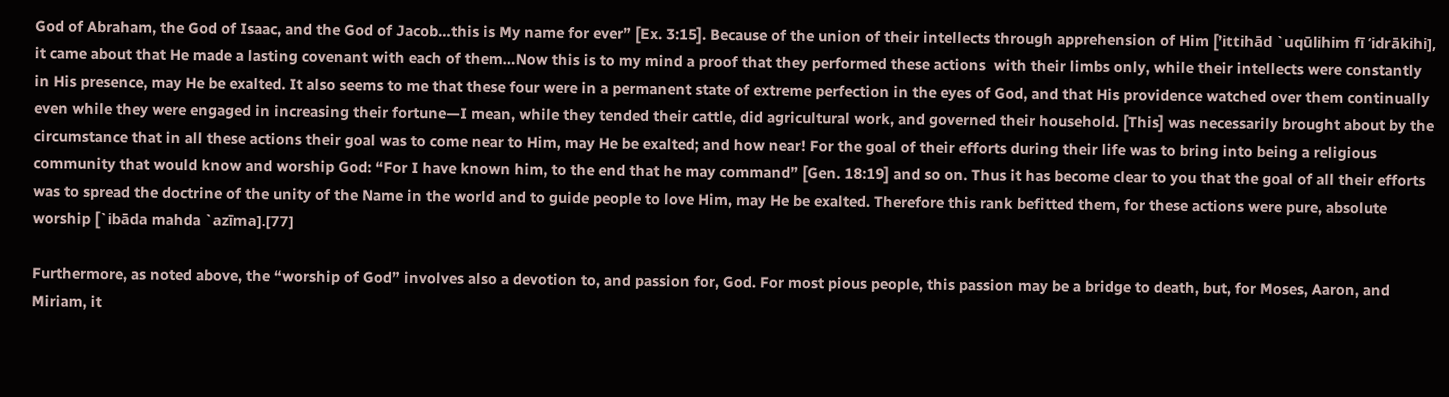God of Abraham, the God of Isaac, and the God of Jacob…this is My name for ever” [Ex. 3:15]. Because of the union of their intellects through apprehension of Him [’ittihād `uqūlihim fī ’idrākihi], it came about that He made a lasting covenant with each of them…Now this is to my mind a proof that they performed these actions  with their limbs only, while their intellects were constantly in His presence, may He be exalted. It also seems to me that these four were in a permanent state of extreme perfection in the eyes of God, and that His providence watched over them continually even while they were engaged in increasing their fortune—I mean, while they tended their cattle, did agricultural work, and governed their household. [This] was necessarily brought about by the circumstance that in all these actions their goal was to come near to Him, may He be exalted; and how near! For the goal of their efforts during their life was to bring into being a religious community that would know and worship God: “For I have known him, to the end that he may command” [Gen. 18:19] and so on. Thus it has become clear to you that the goal of all their efforts was to spread the doctrine of the unity of the Name in the world and to guide people to love Him, may He be exalted. Therefore this rank befitted them, for these actions were pure, absolute worship [`ibāda mahda `azīma].[77]

Furthermore, as noted above, the “worship of God” involves also a devotion to, and passion for, God. For most pious people, this passion may be a bridge to death, but, for Moses, Aaron, and Miriam, it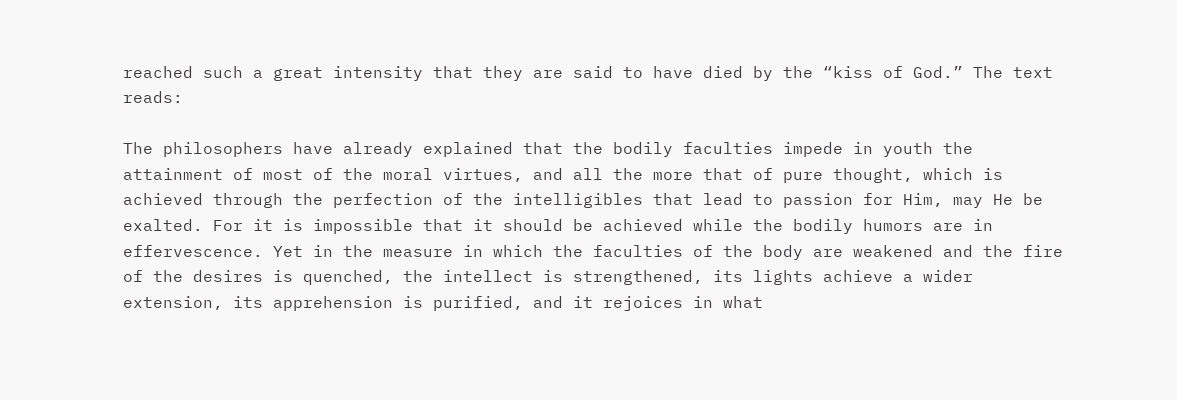reached such a great intensity that they are said to have died by the “kiss of God.” The text reads:

The philosophers have already explained that the bodily faculties impede in youth the attainment of most of the moral virtues, and all the more that of pure thought, which is achieved through the perfection of the intelligibles that lead to passion for Him, may He be exalted. For it is impossible that it should be achieved while the bodily humors are in effervescence. Yet in the measure in which the faculties of the body are weakened and the fire of the desires is quenched, the intellect is strengthened, its lights achieve a wider extension, its apprehension is purified, and it rejoices in what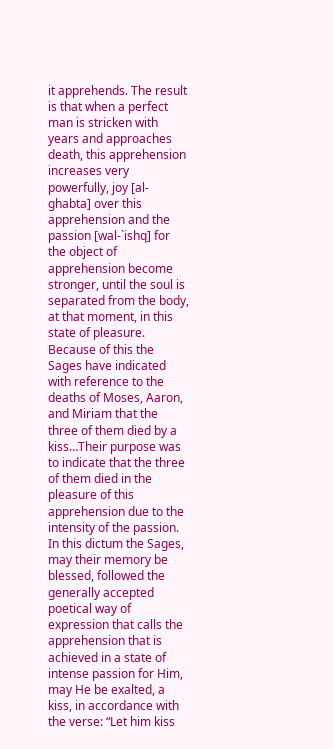it apprehends. The result is that when a perfect man is stricken with years and approaches death, this apprehension increases very powerfully, joy [al-ghabta] over this apprehension and the passion [wal-`ishq] for the object of apprehension become stronger, until the soul is separated from the body, at that moment, in this state of pleasure. Because of this the Sages have indicated with reference to the deaths of Moses, Aaron, and Miriam that the three of them died by a kiss…Their purpose was to indicate that the three of them died in the pleasure of this apprehension due to the intensity of the passion. In this dictum the Sages, may their memory be blessed, followed the generally accepted poetical way of expression that calls the apprehension that is achieved in a state of intense passion for Him, may He be exalted, a kiss, in accordance with the verse: “Let him kiss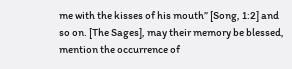me with the kisses of his mouth” [Song, 1:2] and so on. [The Sages], may their memory be blessed, mention the occurrence of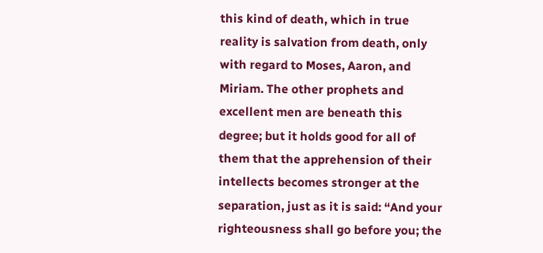this kind of death, which in true reality is salvation from death, only with regard to Moses, Aaron, and Miriam. The other prophets and excellent men are beneath this degree; but it holds good for all of them that the apprehension of their intellects becomes stronger at the separation, just as it is said: “And your righteousness shall go before you; the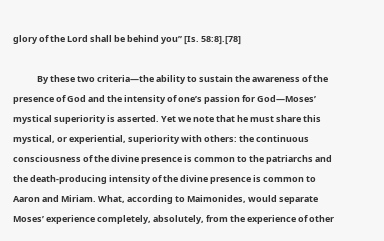glory of the Lord shall be behind you” [Is. 58:8].[78]

            By these two criteria—the ability to sustain the awareness of the presence of God and the intensity of one’s passion for God—Moses’ mystical superiority is asserted. Yet we note that he must share this mystical, or experiential, superiority with others: the continuous consciousness of the divine presence is common to the patriarchs and the death-producing intensity of the divine presence is common to Aaron and Miriam. What, according to Maimonides, would separate Moses’ experience completely, absolutely, from the experience of other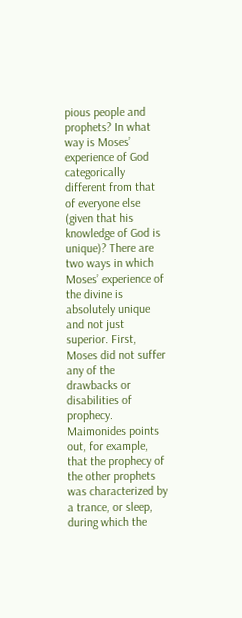pious people and prophets? In what way is Moses’ experience of God categorically different from that of everyone else (given that his knowledge of God is unique)? There are two ways in which Moses’ experience of the divine is absolutely unique and not just superior. First, Moses did not suffer any of the drawbacks or disabilities of prophecy. Maimonides points out, for example, that the prophecy of the other prophets was characterized by a trance, or sleep, during which the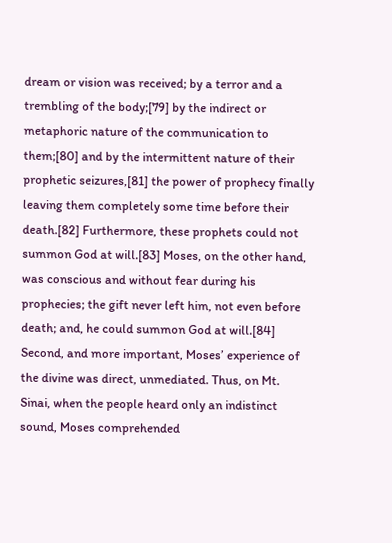dream or vision was received; by a terror and a trembling of the body;[79] by the indirect or metaphoric nature of the communication to them;[80] and by the intermittent nature of their prophetic seizures,[81] the power of prophecy finally leaving them completely some time before their death.[82] Furthermore, these prophets could not summon God at will.[83] Moses, on the other hand, was conscious and without fear during his prophecies; the gift never left him, not even before death; and, he could summon God at will.[84] Second, and more important, Moses’ experience of the divine was direct, unmediated. Thus, on Mt. Sinai, when the people heard only an indistinct sound, Moses comprehended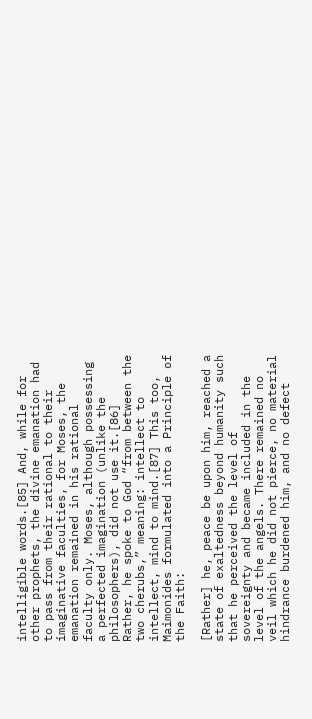intelligible words.[85] And, while for other prophets, the divine emanation had to pass from their rational to their imaginative faculties, for Moses, the emanation remained in his rational faculty only. Moses, although possessing a perfected imagination (unlike the philosophers), did not use it.[86] Rather, he spoke to God “from between the two cherubs,” meaning: intellect to intellect, mind to mind.[87] This too, Maimonides formulated into a Principle of the Faith:

[Rather] he, peace be upon him, reached a state of exaltedness beyond humanity such that he perceived the level of sovereignty and became included in the level of the angels. There remained no veil which he did not pierce, no material hindrance burdened him, and no defect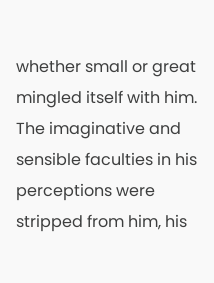whether small or great mingled itself with him. The imaginative and sensible faculties in his perceptions were stripped from him, his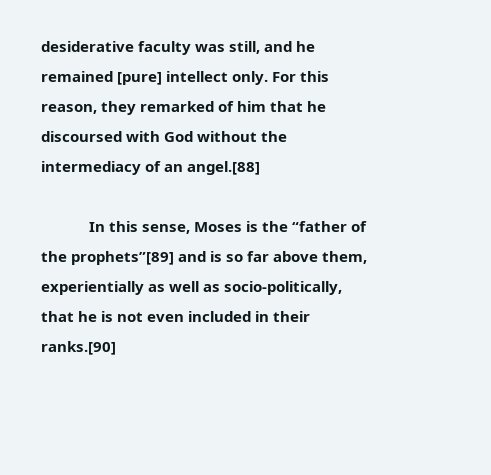desiderative faculty was still, and he remained [pure] intellect only. For this reason, they remarked of him that he discoursed with God without the intermediacy of an angel.[88]

            In this sense, Moses is the “father of the prophets”[89] and is so far above them, experientially as well as socio-politically, that he is not even included in their ranks.[90]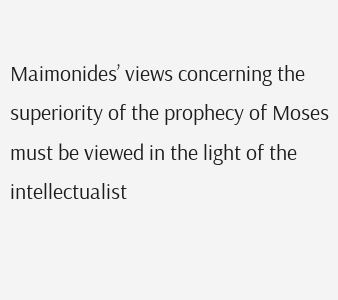Maimonides’ views concerning the superiority of the prophecy of Moses must be viewed in the light of the intellectualist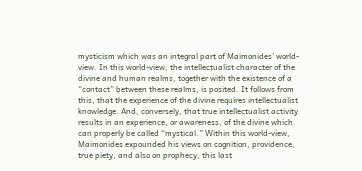mysticism which was an integral part of Maimonides’ world-view. In this world-view, the intellectualist character of the divine and human realms, together with the existence of a “contact” between these realms, is posited. It follows from this, that the experience of the divine requires intellectualist knowledge. And, conversely, that true intellectualist activity results in an experience, or awareness, of the divine which can properly be called “mystical.” Within this world-view, Maimonides expounded his views on cognition, providence, true piety, and also on prophecy, this last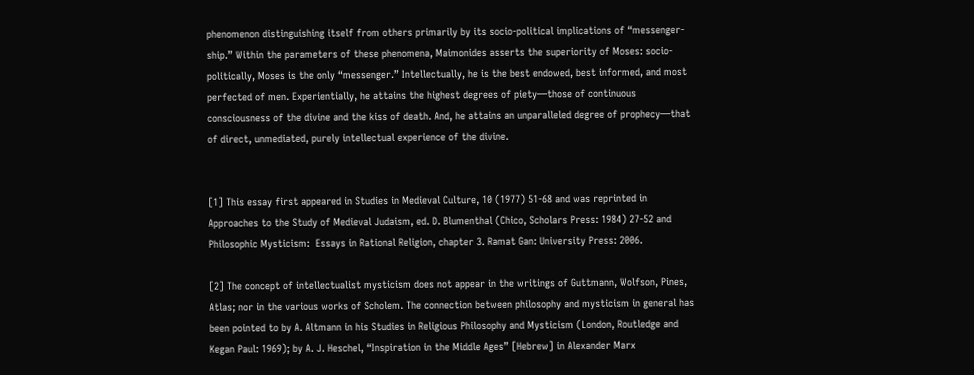phenomenon distinguishing itself from others primarily by its socio-political implications of “messenger-ship.” Within the parameters of these phenomena, Maimonides asserts the superiority of Moses: socio-politically, Moses is the only “messenger.” Intellectually, he is the best endowed, best informed, and most perfected of men. Experientially, he attains the highest degrees of piety—those of continuous consciousness of the divine and the kiss of death. And, he attains an unparalleled degree of prophecy—that of direct, unmediated, purely intellectual experience of the divine.


[1] This essay first appeared in Studies in Medieval Culture, 10 (1977) 51-68 and was reprinted in Approaches to the Study of Medieval Judaism, ed. D. Blumenthal (Chico, Scholars Press: 1984) 27-52 and Philosophic Mysticism:  Essays in Rational Religion, chapter 3. Ramat Gan: University Press: 2006.

[2] The concept of intellectualist mysticism does not appear in the writings of Guttmann, Wolfson, Pines, Atlas; nor in the various works of Scholem. The connection between philosophy and mysticism in general has been pointed to by A. Altmann in his Studies in Religious Philosophy and Mysticism (London, Routledge and Kegan Paul: 1969); by A. J. Heschel, “Inspiration in the Middle Ages” [Hebrew] in Alexander Marx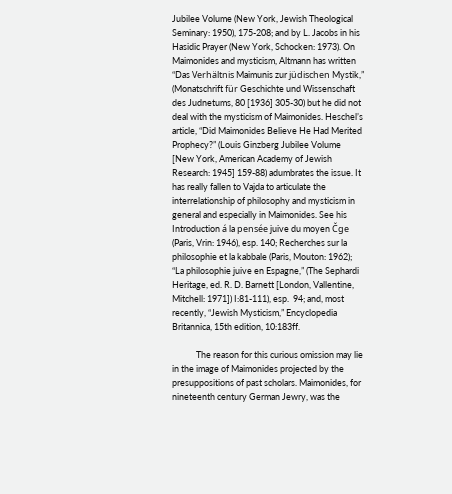Jubilee Volume (New York, Jewish Theological Seminary: 1950), 175-208; and by L. Jacobs in his Hasidic Prayer (New York, Schocken: 1973). On Maimonides and mysticism, Altmann has written “Das Verhältnis Maimunis zur jüdischen Mystik,” (Monatschrift für Geschichte und Wissenschaft des Judnetums, 80 [1936] 305-30) but he did not deal with the mysticism of Maimonides. Heschel’s article, “Did Maimonides Believe He Had Merited Prophecy?” (Louis Ginzberg Jubilee Volume [New York, American Academy of Jewish Research: 1945] 159-88) adumbrates the issue. It has really fallen to Vajda to articulate the interrelationship of philosophy and mysticism in general and especially in Maimonides. See his Introduction á la pensée juive du moyen Čge (Paris, Vrin: 1946), esp. 140; Recherches sur la philosophie et la kabbale (Paris, Mouton: 1962); “La philosophie juive en Espagne,” (The Sephardi Heritage, ed. R. D. Barnett [London, Vallentine, Mitchell: 1971]) I:81-111), esp.  94; and, most recently, “Jewish Mysticism,” Encyclopedia Britannica, 15th edition, 10:183ff.

            The reason for this curious omission may lie in the image of Maimonides projected by the presuppositions of past scholars. Maimonides, for nineteenth century German Jewry, was the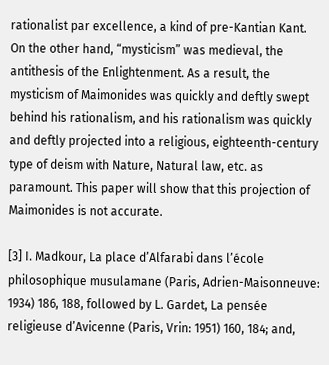rationalist par excellence, a kind of pre-Kantian Kant. On the other hand, “mysticism” was medieval, the antithesis of the Enlightenment. As a result, the mysticism of Maimonides was quickly and deftly swept behind his rationalism, and his rationalism was quickly and deftly projected into a religious, eighteenth-century type of deism with Nature, Natural law, etc. as paramount. This paper will show that this projection of Maimonides is not accurate.

[3] I. Madkour, La place d’Alfarabi dans l’école philosophique musulamane (Paris, Adrien-Maisonneuve: 1934) 186, 188, followed by L. Gardet, La pensée religieuse d’Avicenne (Paris, Vrin: 1951) 160, 184; and,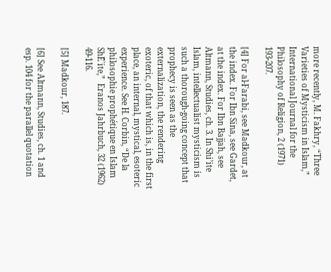more recently, M. Fakhry, “Three Varieties of Mysticism in Islam,” International Journal for the Philosophy of Religion, 2 (1971) 193-207.

[4] For al-Farabi, see Madkour, at the index. For Ibn Sina, see Gardet, at the index. For Ibn Bajjah, see Altmann, Studies, ch. 3. In Shi’ite Islam, intellectualist mysticism is such a thorough-going concept that prophecy is seen as the externalization, the rendering exoteric, of that which is, in the first place, an internal, mystical, esoteric experience. See H. Corbin, “De la philosophie prophétique en Islam ShĒ`ite,”  Eranos Jahrbuch, 32 (1962) 49-116.

[5] Madkour, 187.

[6] See Altmann, Studies, ch. 1 and esp. 104 for the parallel quotation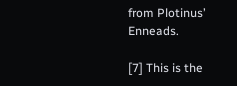from Plotinus’ Enneads.

[7] This is the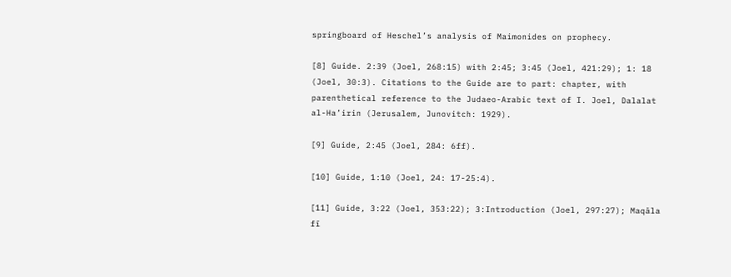springboard of Heschel’s analysis of Maimonides on prophecy.

[8] Guide. 2:39 (Joel, 268:15) with 2:45; 3:45 (Joel, 421:29); 1: 18 (Joel, 30:3). Citations to the Guide are to part: chapter, with parenthetical reference to the Judaeo-Arabic text of I. Joel, Dalalat al-Ha’irin (Jerusalem, Junovitch: 1929).

[9] Guide, 2:45 (Joel, 284: 6ff).

[10] Guide, 1:10 (Joel, 24: 17-25:4).

[11] Guide, 3:22 (Joel, 353:22); 3:Introduction (Joel, 297:27); Maqāla fī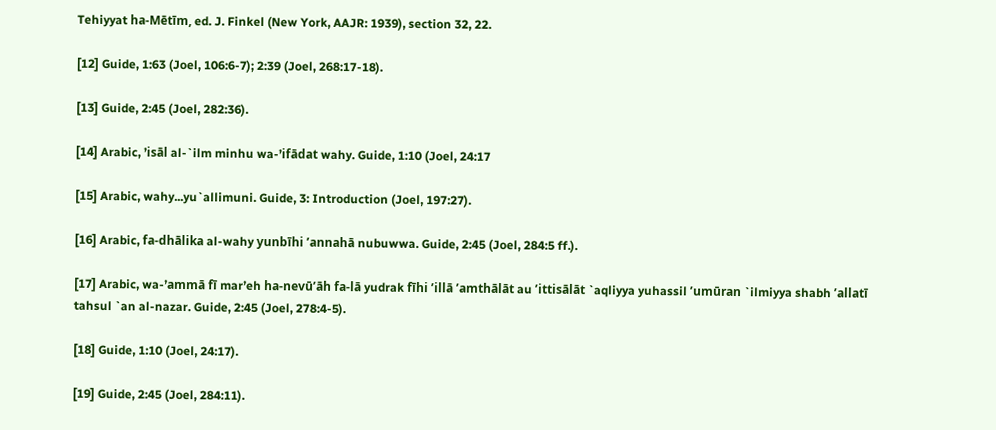Tehiyyat ha-Mētīm, ed. J. Finkel (New York, AAJR: 1939), section 32, 22.

[12] Guide, 1:63 (Joel, 106:6-7); 2:39 (Joel, 268:17-18).

[13] Guide, 2:45 (Joel, 282:36).

[14] Arabic, ’isāl al-`ilm minhu wa-’ifādat wahy. Guide, 1:10 (Joel, 24:17

[15] Arabic, wahy...yu`allimuni. Guide, 3: Introduction (Joel, 197:27).

[16] Arabic, fa-dhālika al-wahy yunbīhi ’annahā nubuwwa. Guide, 2:45 (Joel, 284:5 ff.).

[17] Arabic, wa-’ammā fī mar’eh ha-nevū’āh fa-lā yudrak fīhi ’illā ’amthālāt au ’ittisālāt `aqliyya yuhassil ’umūran `ilmiyya shabh ’allatī tahsul `an al-nazar. Guide, 2:45 (Joel, 278:4-5).

[18] Guide, 1:10 (Joel, 24:17).

[19] Guide, 2:45 (Joel, 284:11).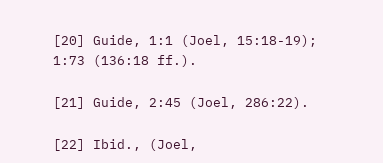[20] Guide, 1:1 (Joel, 15:18-19); 1:73 (136:18 ff.).

[21] Guide, 2:45 (Joel, 286:22).

[22] Ibid., (Joel,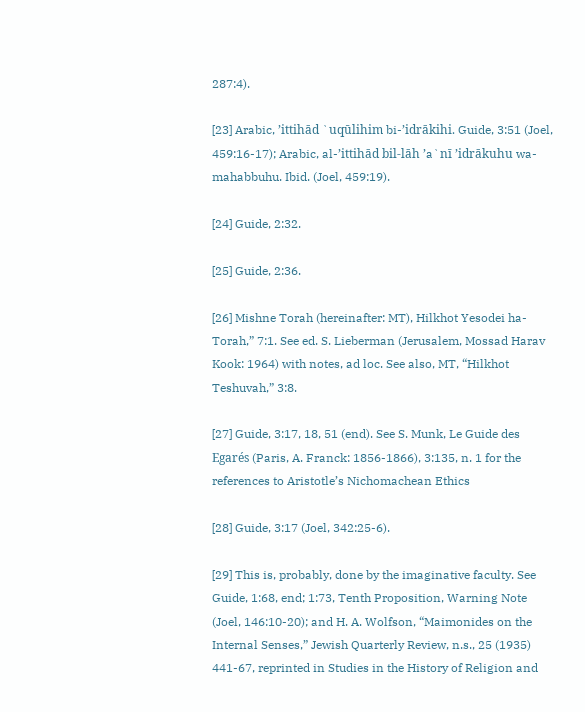287:4).

[23] Arabic, ’ittihād `uqūlihim bi-’idrākihi. Guide, 3:51 (Joel, 459:16-17); Arabic, al-’ittihād bil-lāh ’a`nī ’idrākuhu wa-mahabbuhu. Ibid. (Joel, 459:19).

[24] Guide, 2:32.

[25] Guide, 2:36.

[26] Mishne Torah (hereinafter: MT), Hilkhot Yesodei ha-Torah,” 7:1. See ed. S. Lieberman (Jerusalem, Mossad Harav Kook: 1964) with notes, ad loc. See also, MT, “Hilkhot Teshuvah,” 3:8.

[27] Guide, 3:17, 18, 51 (end). See S. Munk, Le Guide des Egarés (Paris, A. Franck: 1856-1866), 3:135, n. 1 for the references to Aristotle’s Nichomachean Ethics

[28] Guide, 3:17 (Joel, 342:25-6).

[29] This is, probably, done by the imaginative faculty. See Guide, 1:68, end; 1:73, Tenth Proposition, Warning Note (Joel, 146:10-20); and H. A. Wolfson, “Maimonides on the Internal Senses,” Jewish Quarterly Review, n.s., 25 (1935) 441-67, reprinted in Studies in the History of Religion and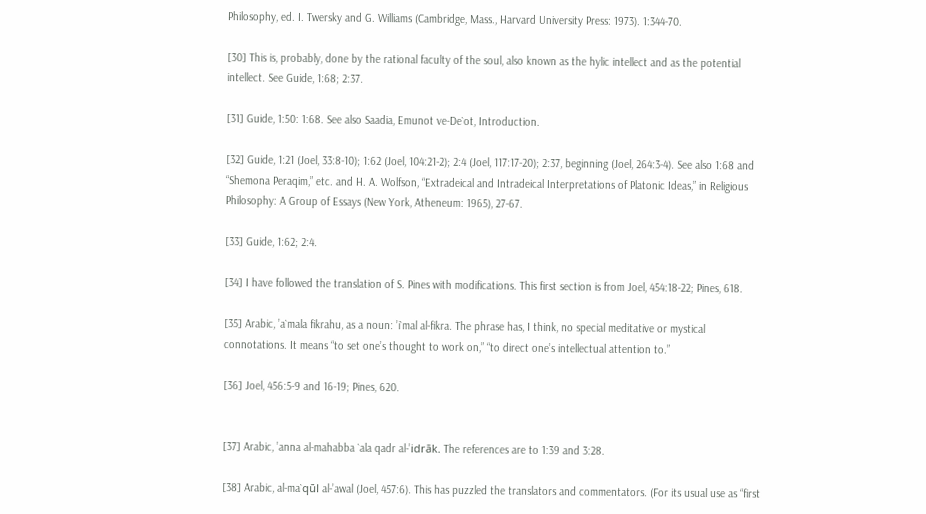Philosophy, ed. I. Twersky and G. Williams (Cambridge, Mass., Harvard University Press: 1973). 1:344-70.

[30] This is, probably, done by the rational faculty of the soul, also known as the hylic intellect and as the potential intellect. See Guide, 1:68; 2:37.

[31] Guide, 1:50: 1:68. See also Saadia, Emunot ve-De`ot, Introduction.

[32] Guide, 1:21 (Joel, 33:8-10); 1:62 (Joel, 104:21-2); 2:4 (Joel, 117:17-20); 2:37, beginning (Joel, 264:3-4). See also 1:68 and “Shemona Peraqim,” etc. and H. A. Wolfson, “Extradeical and Intradeical Interpretations of Platonic Ideas,” in Religious Philosophy: A Group of Essays (New York, Atheneum: 1965), 27-67.

[33] Guide, 1:62; 2:4.

[34] I have followed the translation of S. Pines with modifications. This first section is from Joel, 454:18-22; Pines, 618.

[35] Arabic, ’a`mala fikrahu, as a noun: ’i`mal al-fikra. The phrase has, I think, no special meditative or mystical connotations. It means “to set one’s thought to work on,” “to direct one’s intellectual attention to.”

[36] Joel, 456:5-9 and 16-19; Pines, 620.


[37] Arabic, ’anna al-mahabba `ala qadr al-’idrāk. The references are to 1:39 and 3:28.

[38] Arabic, al-ma`qūl al-’awal (Joel, 457:6). This has puzzled the translators and commentators. (For its usual use as “first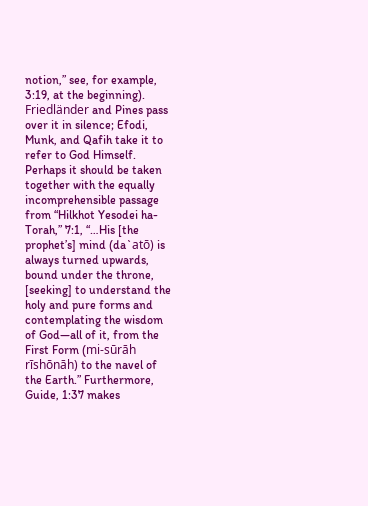notion,” see, for example, 3:19, at the beginning). Friedländer and Pines pass over it in silence; Efodi, Munk, and Qafih take it to refer to God Himself. Perhaps it should be taken together with the equally incomprehensible passage from “Hilkhot Yesodei ha-Torah,” 7:1, “…His [the prophet’s] mind (da`atō) is always turned upwards, bound under the throne, [seeking] to understand the holy and pure forms and contemplating the wisdom of God—all of it, from the First Form (mi-sūrāh rīshōnāh) to the navel of the Earth.” Furthermore, Guide, 1:37 makes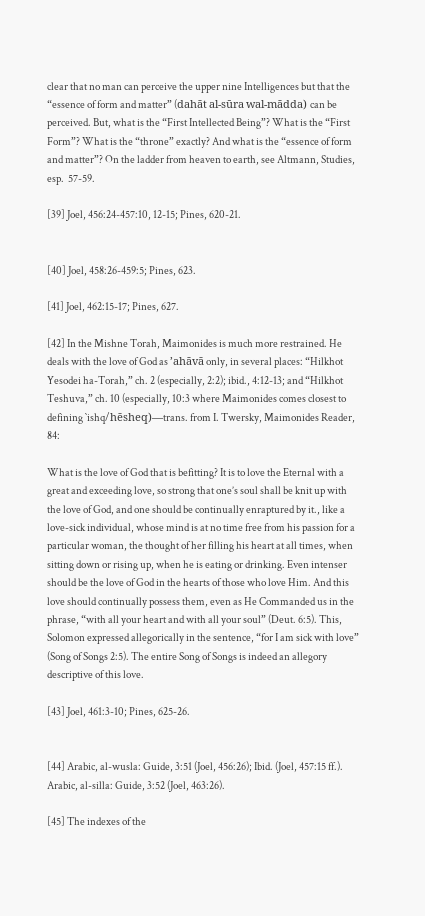clear that no man can perceive the upper nine Intelligences but that the “essence of form and matter” (dahāt al-sūra wal-mādda) can be perceived. But, what is the “First Intellected Being”? What is the “First Form”? What is the “throne” exactly? And what is the “essence of form and matter”? On the ladder from heaven to earth, see Altmann, Studies, esp.  57-59.

[39] Joel, 456:24-457:10, 12-15; Pines, 620-21.


[40] Joel, 458:26-459:5; Pines, 623.

[41] Joel, 462:15-17; Pines, 627.

[42] In the Mishne Torah, Maimonides is much more restrained. He deals with the love of God as ’ahāvā only, in several places: “Hilkhot Yesodei ha-Torah,” ch. 2 (especially, 2:2); ibid., 4:12-13; and “Hilkhot Teshuva,” ch. 10 (especially, 10:3 where Maimonides comes closest to defining `ishq/hēsheq)—trans. from I. Twersky, Maimonides Reader,  84:

What is the love of God that is befitting? It is to love the Eternal with a great and exceeding love, so strong that one’s soul shall be knit up with the love of God, and one should be continually enraptured by it., like a love-sick individual, whose mind is at no time free from his passion for a particular woman, the thought of her filling his heart at all times, when sitting down or rising up, when he is eating or drinking. Even intenser should be the love of God in the hearts of those who love Him. And this love should continually possess them, even as He Commanded us in the phrase, “with all your heart and with all your soul” (Deut. 6:5). This, Solomon expressed allegorically in the sentence, “for I am sick with love” (Song of Songs 2:5). The entire Song of Songs is indeed an allegory descriptive of this love.

[43] Joel, 461:3-10; Pines, 625-26.


[44] Arabic, al-wusla: Guide, 3:51 (Joel, 456:26); Ibid. (Joel, 457:15 ff.). Arabic, al-silla: Guide, 3:52 (Joel, 463:26).

[45] The indexes of the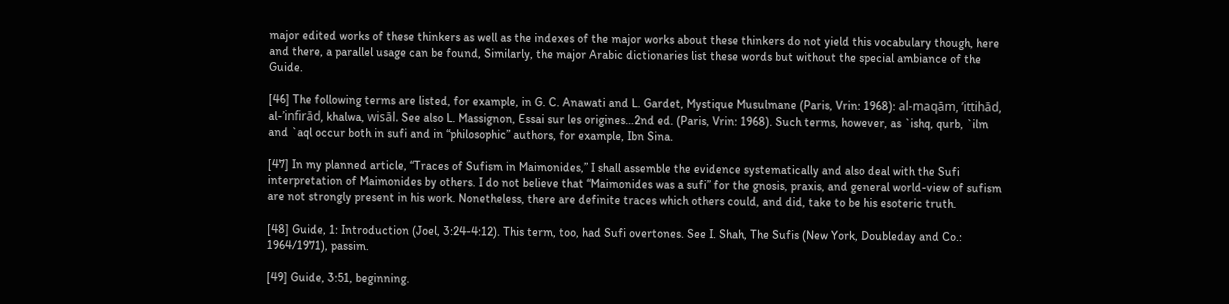major edited works of these thinkers as well as the indexes of the major works about these thinkers do not yield this vocabulary though, here and there, a parallel usage can be found, Similarly, the major Arabic dictionaries list these words but without the special ambiance of the Guide.

[46] The following terms are listed, for example, in G. C. Anawati and L. Gardet, Mystique Musulmane (Paris, Vrin: 1968): al-maqām, ’ittihād, al-’infirād, khalwa, wisāl. See also L. Massignon, Essai sur les origines…2nd ed. (Paris, Vrin: 1968). Such terms, however, as `ishq, qurb, `ilm and `aql occur both in sufi and in “philosophic” authors, for example, Ibn Sina.

[47] In my planned article, “Traces of Sufism in Maimonides,” I shall assemble the evidence systematically and also deal with the Sufi interpretation of Maimonides by others. I do not believe that “Maimonides was a sufi” for the gnosis, praxis, and general world-view of sufism are not strongly present in his work. Nonetheless, there are definite traces which others could, and did, take to be his esoteric truth.

[48] Guide, 1: Introduction (Joel, 3:24-4:12). This term, too, had Sufi overtones. See I. Shah, The Sufis (New York, Doubleday and Co.: 1964/1971), passim.

[49] Guide, 3:51, beginning.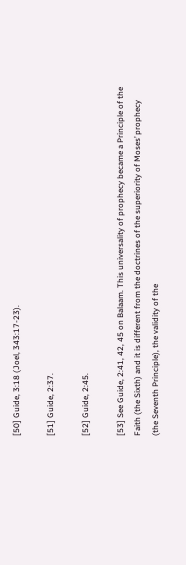[50] Guide, 3:18 (Joel, 343:17-23).

[51] Guide, 2:37.

[52] Guide, 2:45.

[53] See Guide, 2:41, 42, 45 on Balaam. This universality of prophecy became a Principle of the Faith (the Sixth) and it is different from the doctrines of the superiority of Moses’ prophecy (the Seventh Principle), the validity of the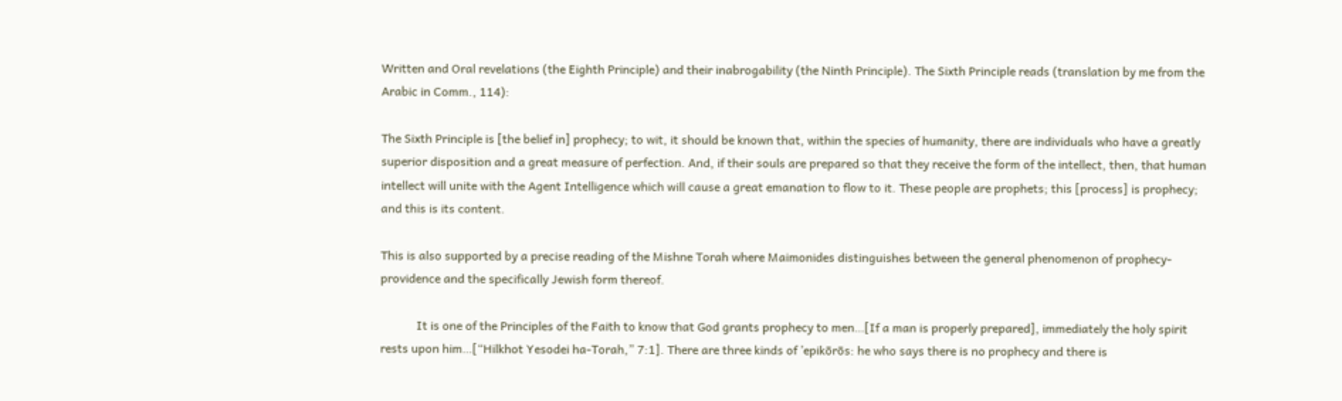Written and Oral revelations (the Eighth Principle) and their inabrogability (the Ninth Principle). The Sixth Principle reads (translation by me from the Arabic in Comm., 114):

The Sixth Principle is [the belief in] prophecy; to wit, it should be known that, within the species of humanity, there are individuals who have a greatly superior disposition and a great measure of perfection. And, if their souls are prepared so that they receive the form of the intellect, then, that human intellect will unite with the Agent Intelligence which will cause a great emanation to flow to it. These people are prophets; this [process] is prophecy; and this is its content.

This is also supported by a precise reading of the Mishne Torah where Maimonides distinguishes between the general phenomenon of prophecy-providence and the specifically Jewish form thereof.

            It is one of the Principles of the Faith to know that God grants prophecy to men…[If a man is properly prepared], immediately the holy spirit rests upon him…[“Hilkhot Yesodei ha-Torah,” 7:1]. There are three kinds of ’epikōrōs: he who says there is no prophecy and there is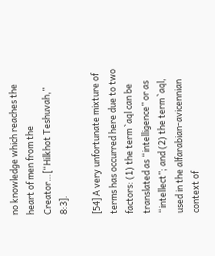no knowledge which reaches the heart of men from the Creator…[“Hilkhot Teshuvah,” 8:3].

[54] A very unfortunate mixture of terms has occurred here due to two factors: (1) the term `aql can be translated as “intelligence” or as “intellect”; and (2) the term `aql, used in the alfarabian-avicennian context of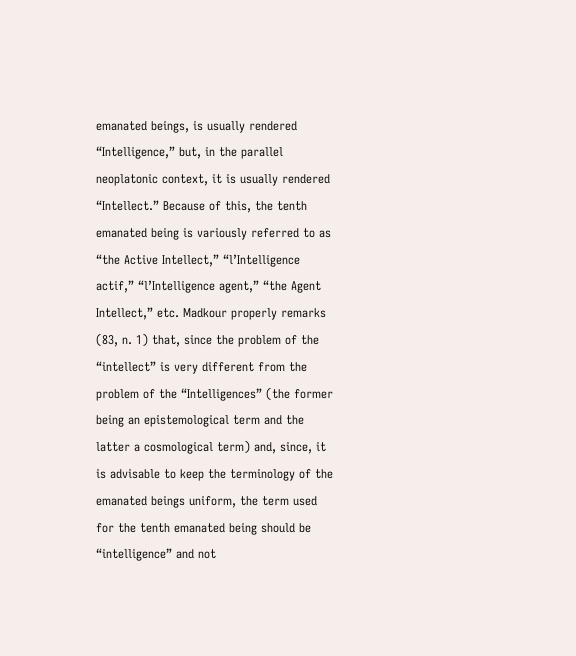emanated beings, is usually rendered “Intelligence,” but, in the parallel neoplatonic context, it is usually rendered “Intellect.” Because of this, the tenth emanated being is variously referred to as “the Active Intellect,” “l’Intelligence actif,” “l’Intelligence agent,” “the Agent Intellect,” etc. Madkour properly remarks (83, n. 1) that, since the problem of the “intellect” is very different from the problem of the “Intelligences” (the former being an epistemological term and the latter a cosmological term) and, since, it is advisable to keep the terminology of the emanated beings uniform, the term used for the tenth emanated being should be “intelligence” and not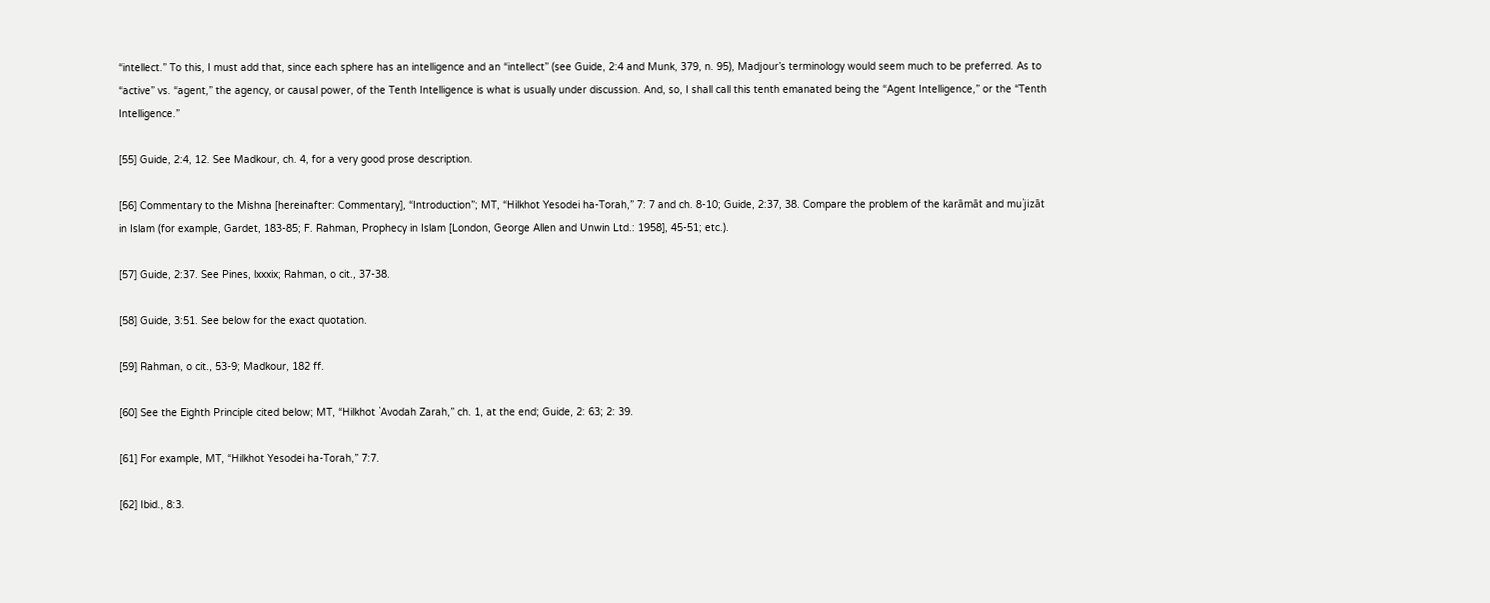“intellect.” To this, I must add that, since each sphere has an intelligence and an “intellect” (see Guide, 2:4 and Munk, 379, n. 95), Madjour’s terminology would seem much to be preferred. As to “active” vs. “agent,” the agency, or causal power, of the Tenth Intelligence is what is usually under discussion. And, so, I shall call this tenth emanated being the “Agent Intelligence,” or the “Tenth Intelligence.”

[55] Guide, 2:4, 12. See Madkour, ch. 4, for a very good prose description.

[56] Commentary to the Mishna [hereinafter: Commentary], “Introduction”; MT, “Hilkhot Yesodei ha-Torah,” 7: 7 and ch. 8-10; Guide, 2:37, 38. Compare the problem of the karāmāt and mu`jizāt in Islam (for example, Gardet, 183-85; F. Rahman, Prophecy in Islam [London, George Allen and Unwin Ltd.: 1958], 45-51; etc.).

[57] Guide, 2:37. See Pines, lxxxix; Rahman, o cit., 37-38.

[58] Guide, 3:51. See below for the exact quotation.

[59] Rahman, o cit., 53-9; Madkour, 182 ff.

[60] See the Eighth Principle cited below; MT, “Hilkhot `Avodah Zarah,” ch. 1, at the end; Guide, 2: 63; 2: 39.

[61] For example, MT, “Hilkhot Yesodei ha-Torah,” 7:7.

[62] Ibid., 8:3.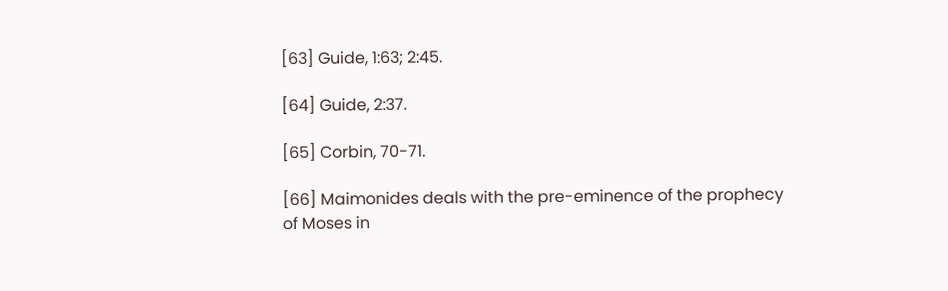[63] Guide, 1:63; 2:45.

[64] Guide, 2:37.

[65] Corbin, 70-71.

[66] Maimonides deals with the pre-eminence of the prophecy of Moses in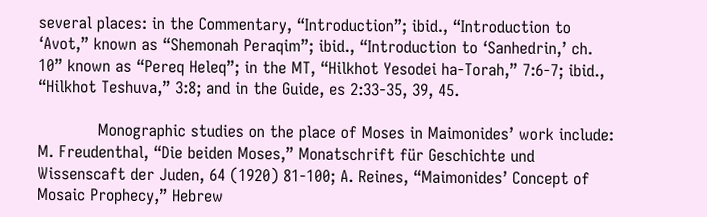several places: in the Commentary, “Introduction”; ibid., “Introduction to ‘Avot,” known as “Shemonah Peraqim”; ibid., “Introduction to ‘Sanhedrin,’ ch. 10” known as “Pereq Heleq”; in the MT, “Hilkhot Yesodei ha-Torah,” 7:6-7; ibid., “Hilkhot Teshuva,” 3:8; and in the Guide, es 2:33-35, 39, 45.

            Monographic studies on the place of Moses in Maimonides’ work include: M. Freudenthal, “Die beiden Moses,” Monatschrift für Geschichte und Wissenscaft der Juden, 64 (1920) 81-100; A. Reines, “Maimonides’ Concept of Mosaic Prophecy,” Hebrew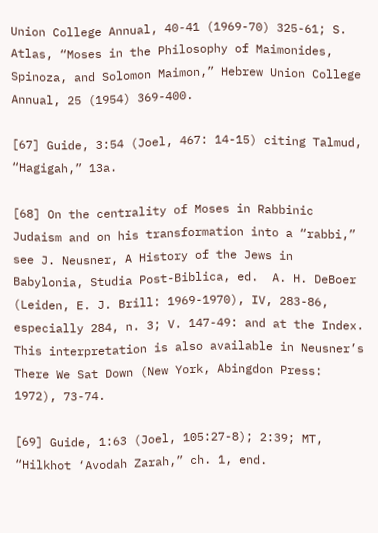Union College Annual, 40-41 (1969-70) 325-61; S. Atlas, “Moses in the Philosophy of Maimonides, Spinoza, and Solomon Maimon,” Hebrew Union College Annual, 25 (1954) 369-400.

[67] Guide, 3:54 (Joel, 467: 14-15) citing Talmud, “Hagigah,” 13a.

[68] On the centrality of Moses in Rabbinic Judaism and on his transformation into a “rabbi,” see J. Neusner, A History of the Jews in Babylonia, Studia Post-Biblica, ed.  A. H. DeBoer (Leiden, E. J. Brill: 1969-1970), IV, 283-86, especially 284, n. 3; V. 147-49: and at the Index. This interpretation is also available in Neusner’s There We Sat Down (New York, Abingdon Press: 1972), 73-74.

[69] Guide, 1:63 (Joel, 105:27-8); 2:39; MT, “Hilkhot ‘Avodah Zarah,” ch. 1, end.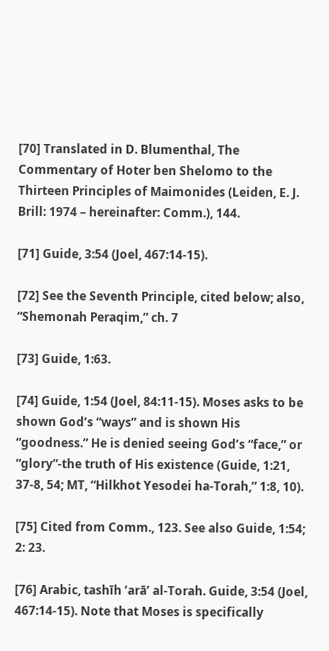[70] Translated in D. Blumenthal, The Commentary of Hoter ben Shelomo to the Thirteen Principles of Maimonides (Leiden, E. J. Brill: 1974 – hereinafter: Comm.), 144.

[71] Guide, 3:54 (Joel, 467:14-15).

[72] See the Seventh Principle, cited below; also, “Shemonah Peraqim,” ch. 7

[73] Guide, 1:63.

[74] Guide, 1:54 (Joel, 84:11-15). Moses asks to be shown God’s “ways” and is shown His “goodness.” He is denied seeing God’s “face,” or “glory”-the truth of His existence (Guide, 1:21, 37-8, 54; MT, “Hilkhot Yesodei ha-Torah,” 1:8, 10).

[75] Cited from Comm., 123. See also Guide, 1:54; 2: 23.

[76] Arabic, tashīh ’arā’ al-Torah. Guide, 3:54 (Joel, 467:14-15). Note that Moses is specifically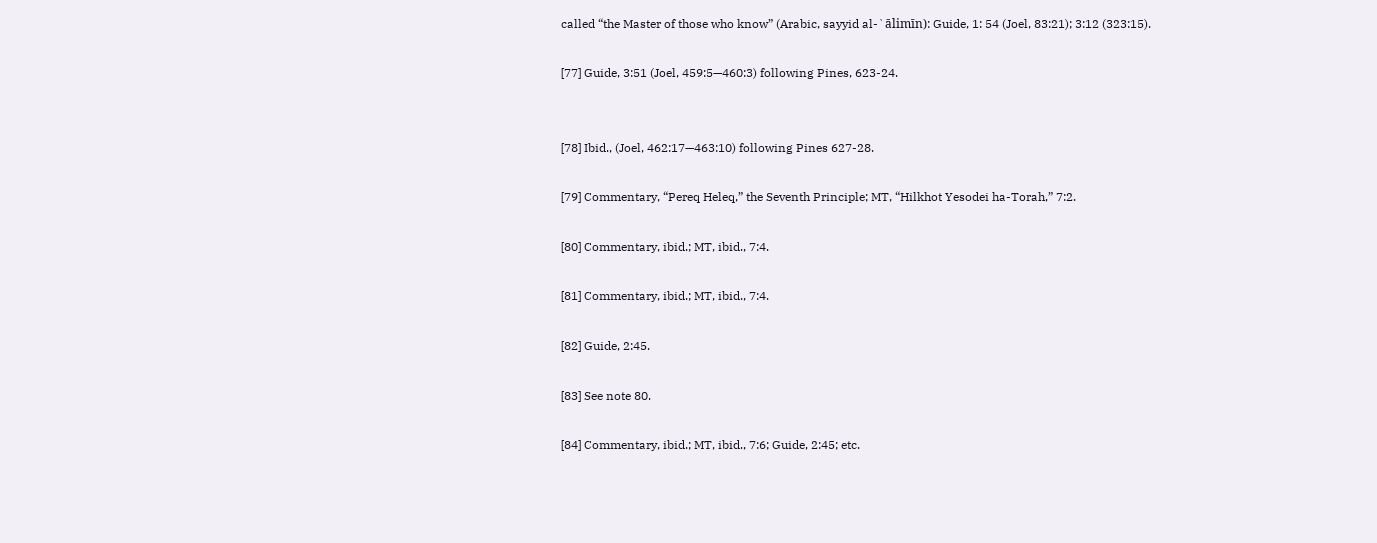called “the Master of those who know” (Arabic, sayyid al-`ālimīn): Guide, 1: 54 (Joel, 83:21); 3:12 (323:15).

[77] Guide, 3:51 (Joel, 459:5—460:3) following Pines, 623-24.


[78] Ibid., (Joel, 462:17—463:10) following Pines 627-28.

[79] Commentary, “Pereq Heleq,” the Seventh Principle; MT, “Hilkhot Yesodei ha-Torah,” 7:2.

[80] Commentary, ibid.; MT, ibid., 7:4.

[81] Commentary, ibid.; MT, ibid., 7:4.

[82] Guide, 2:45.

[83] See note 80.

[84] Commentary, ibid.; MT, ibid., 7:6; Guide, 2:45; etc.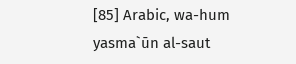[85] Arabic, wa-hum yasma`ūn al-saut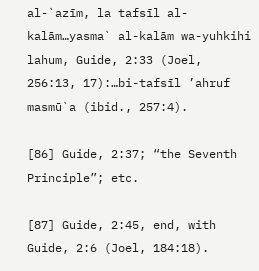al-`azīm, la tafsīl al-kalām…yasma` al-kalām wa-yuhkihi lahum, Guide, 2:33 (Joel, 256:13, 17):…bi-tafsīl ’ahruf masmū`a (ibid., 257:4).

[86] Guide, 2:37; “the Seventh Principle”; etc.

[87] Guide, 2:45, end, with Guide, 2:6 (Joel, 184:18).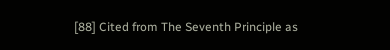[88] Cited from The Seventh Principle as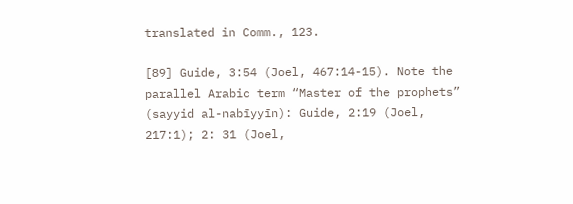translated in Comm., 123.

[89] Guide, 3:54 (Joel, 467:14-15). Note the parallel Arabic term “Master of the prophets” (sayyid al-nabīyyīn): Guide, 2:19 (Joel, 217:1); 2: 31 (Joel,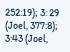252:19); 3: 29 (Joel, 377:8); 3:43 (Joel,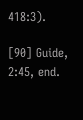418:3).

[90] Guide, 2:45, end.